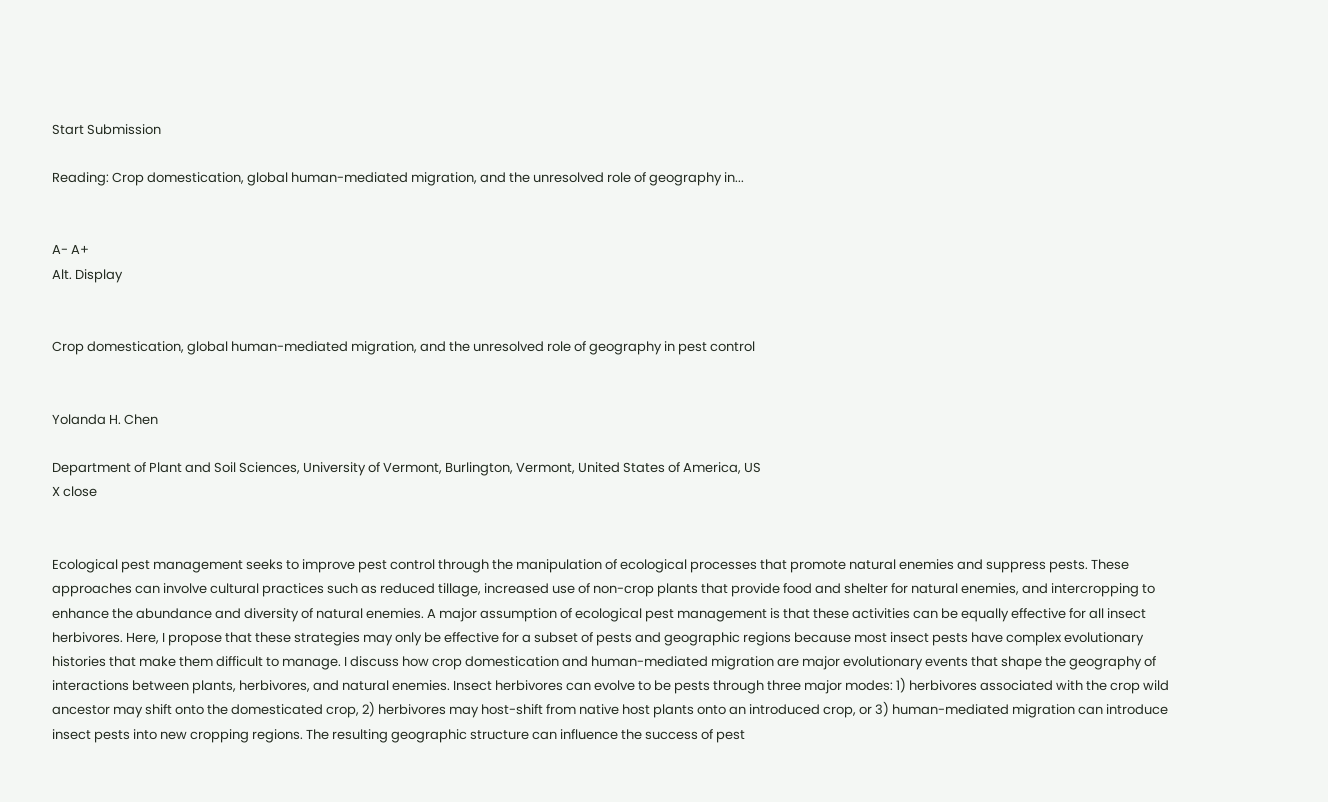Start Submission

Reading: Crop domestication, global human-mediated migration, and the unresolved role of geography in...


A- A+
Alt. Display


Crop domestication, global human-mediated migration, and the unresolved role of geography in pest control


Yolanda H. Chen

Department of Plant and Soil Sciences, University of Vermont, Burlington, Vermont, United States of America, US
X close


Ecological pest management seeks to improve pest control through the manipulation of ecological processes that promote natural enemies and suppress pests. These approaches can involve cultural practices such as reduced tillage, increased use of non-crop plants that provide food and shelter for natural enemies, and intercropping to enhance the abundance and diversity of natural enemies. A major assumption of ecological pest management is that these activities can be equally effective for all insect herbivores. Here, I propose that these strategies may only be effective for a subset of pests and geographic regions because most insect pests have complex evolutionary histories that make them difficult to manage. I discuss how crop domestication and human-mediated migration are major evolutionary events that shape the geography of interactions between plants, herbivores, and natural enemies. Insect herbivores can evolve to be pests through three major modes: 1) herbivores associated with the crop wild ancestor may shift onto the domesticated crop, 2) herbivores may host-shift from native host plants onto an introduced crop, or 3) human-mediated migration can introduce insect pests into new cropping regions. The resulting geographic structure can influence the success of pest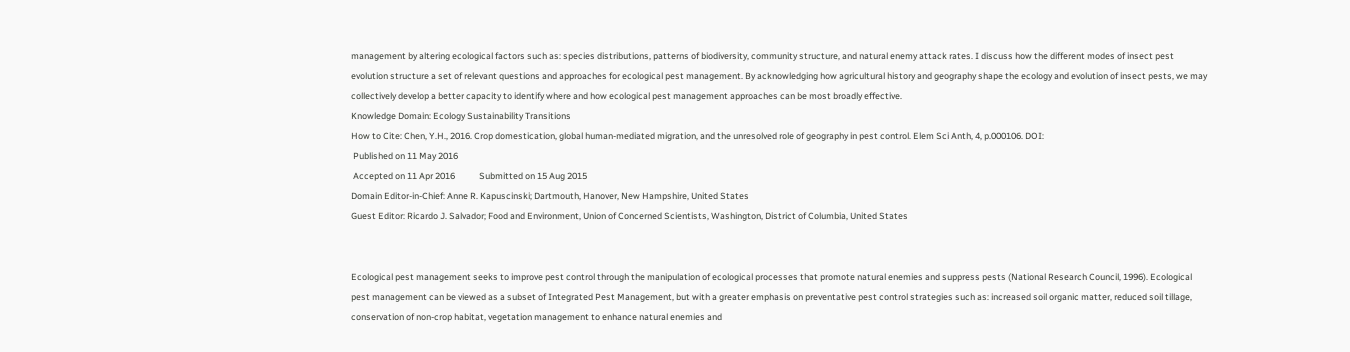management by altering ecological factors such as: species distributions, patterns of biodiversity, community structure, and natural enemy attack rates. I discuss how the different modes of insect pest evolution structure a set of relevant questions and approaches for ecological pest management. By acknowledging how agricultural history and geography shape the ecology and evolution of insect pests, we may collectively develop a better capacity to identify where and how ecological pest management approaches can be most broadly effective.
Knowledge Domain: Ecology Sustainability Transitions
How to Cite: Chen, Y.H., 2016. Crop domestication, global human-mediated migration, and the unresolved role of geography in pest control. Elem Sci Anth, 4, p.000106. DOI:
 Published on 11 May 2016
 Accepted on 11 Apr 2016            Submitted on 15 Aug 2015
Domain Editor-in-Chief: Anne R. Kapuscinski; Dartmouth, Hanover, New Hampshire, United States
Guest Editor: Ricardo J. Salvador; Food and Environment, Union of Concerned Scientists, Washington, District of Columbia, United States


Ecological pest management seeks to improve pest control through the manipulation of ecological processes that promote natural enemies and suppress pests (National Research Council, 1996). Ecological pest management can be viewed as a subset of Integrated Pest Management, but with a greater emphasis on preventative pest control strategies such as: increased soil organic matter, reduced soil tillage, conservation of non-crop habitat, vegetation management to enhance natural enemies and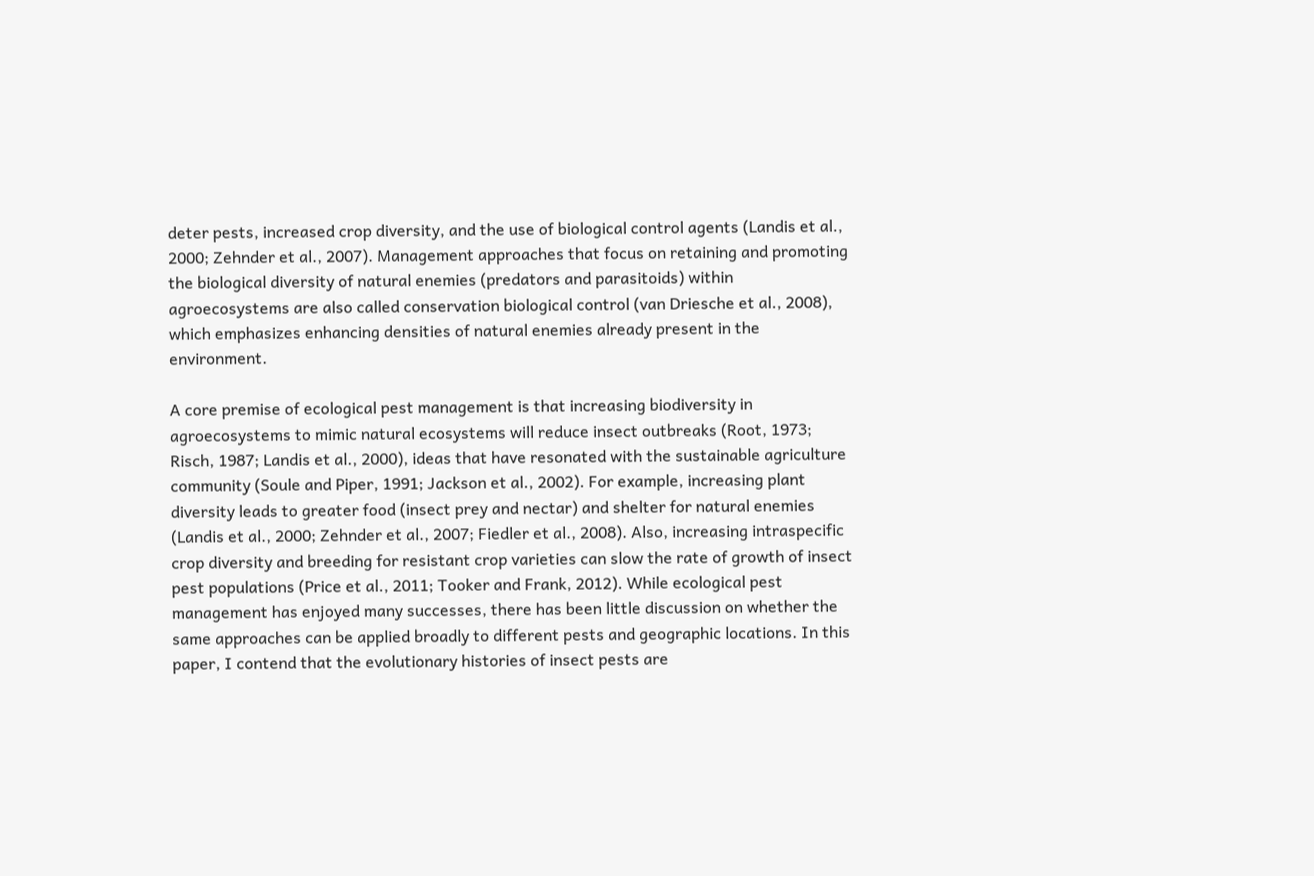deter pests, increased crop diversity, and the use of biological control agents (Landis et al., 2000; Zehnder et al., 2007). Management approaches that focus on retaining and promoting the biological diversity of natural enemies (predators and parasitoids) within agroecosystems are also called conservation biological control (van Driesche et al., 2008), which emphasizes enhancing densities of natural enemies already present in the environment.

A core premise of ecological pest management is that increasing biodiversity in agroecosystems to mimic natural ecosystems will reduce insect outbreaks (Root, 1973; Risch, 1987; Landis et al., 2000), ideas that have resonated with the sustainable agriculture community (Soule and Piper, 1991; Jackson et al., 2002). For example, increasing plant diversity leads to greater food (insect prey and nectar) and shelter for natural enemies (Landis et al., 2000; Zehnder et al., 2007; Fiedler et al., 2008). Also, increasing intraspecific crop diversity and breeding for resistant crop varieties can slow the rate of growth of insect pest populations (Price et al., 2011; Tooker and Frank, 2012). While ecological pest management has enjoyed many successes, there has been little discussion on whether the same approaches can be applied broadly to different pests and geographic locations. In this paper, I contend that the evolutionary histories of insect pests are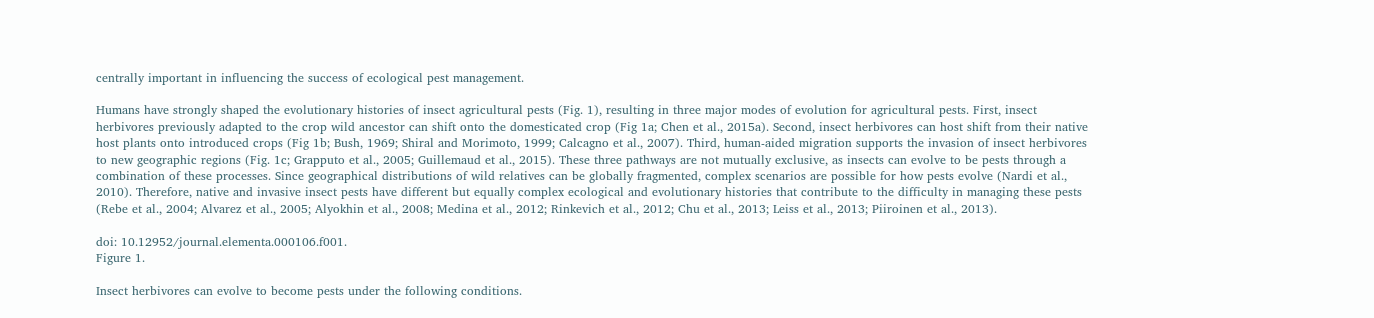centrally important in influencing the success of ecological pest management.

Humans have strongly shaped the evolutionary histories of insect agricultural pests (Fig. 1), resulting in three major modes of evolution for agricultural pests. First, insect herbivores previously adapted to the crop wild ancestor can shift onto the domesticated crop (Fig 1a; Chen et al., 2015a). Second, insect herbivores can host shift from their native host plants onto introduced crops (Fig 1b; Bush, 1969; Shiral and Morimoto, 1999; Calcagno et al., 2007). Third, human-aided migration supports the invasion of insect herbivores to new geographic regions (Fig. 1c; Grapputo et al., 2005; Guillemaud et al., 2015). These three pathways are not mutually exclusive, as insects can evolve to be pests through a combination of these processes. Since geographical distributions of wild relatives can be globally fragmented, complex scenarios are possible for how pests evolve (Nardi et al., 2010). Therefore, native and invasive insect pests have different but equally complex ecological and evolutionary histories that contribute to the difficulty in managing these pests (Rebe et al., 2004; Alvarez et al., 2005; Alyokhin et al., 2008; Medina et al., 2012; Rinkevich et al., 2012; Chu et al., 2013; Leiss et al., 2013; Piiroinen et al., 2013).

doi: 10.12952/journal.elementa.000106.f001.
Figure 1.

Insect herbivores can evolve to become pests under the following conditions.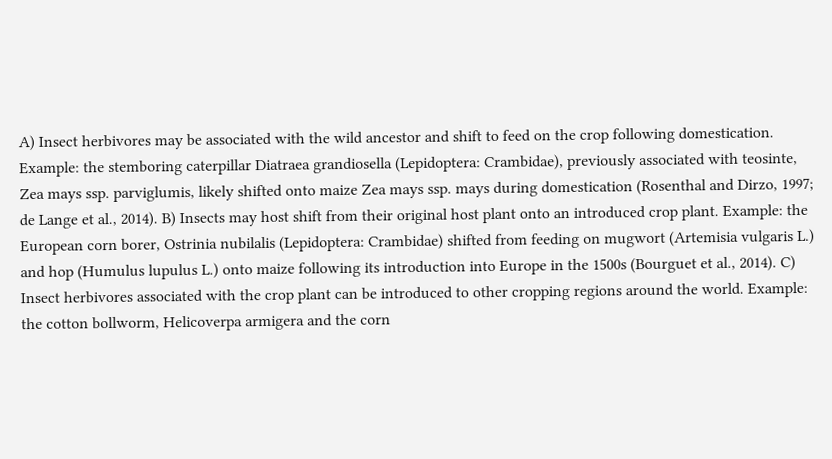A) Insect herbivores may be associated with the wild ancestor and shift to feed on the crop following domestication. Example: the stemboring caterpillar Diatraea grandiosella (Lepidoptera: Crambidae), previously associated with teosinte, Zea mays ssp. parviglumis, likely shifted onto maize Zea mays ssp. mays during domestication (Rosenthal and Dirzo, 1997; de Lange et al., 2014). B) Insects may host shift from their original host plant onto an introduced crop plant. Example: the European corn borer, Ostrinia nubilalis (Lepidoptera: Crambidae) shifted from feeding on mugwort (Artemisia vulgaris L.) and hop (Humulus lupulus L.) onto maize following its introduction into Europe in the 1500s (Bourguet et al., 2014). C) Insect herbivores associated with the crop plant can be introduced to other cropping regions around the world. Example: the cotton bollworm, Helicoverpa armigera and the corn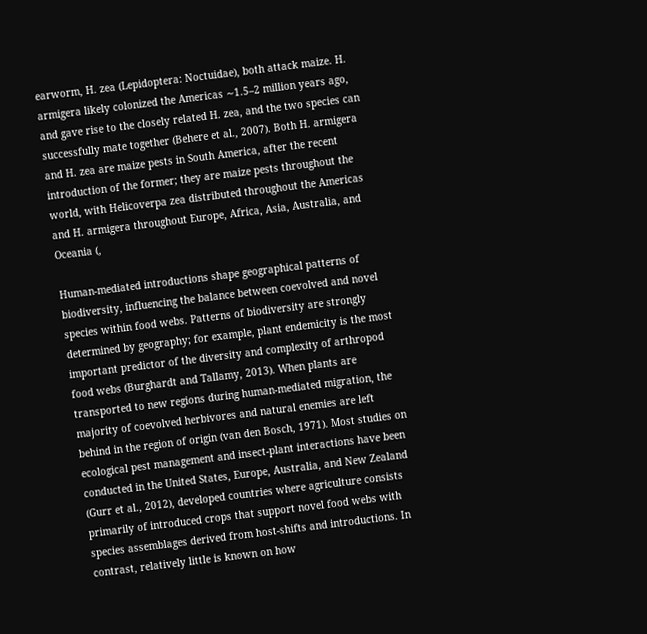earworm, H. zea (Lepidoptera: Noctuidae), both attack maize. H. armigera likely colonized the Americas ∼1.5–2 million years ago, and gave rise to the closely related H. zea, and the two species can successfully mate together (Behere et al., 2007). Both H. armigera and H. zea are maize pests in South America, after the recent introduction of the former; they are maize pests throughout the world, with Helicoverpa zea distributed throughout the Americas and H. armigera throughout Europe, Africa, Asia, Australia, and Oceania (,

Human-mediated introductions shape geographical patterns of biodiversity, influencing the balance between coevolved and novel species within food webs. Patterns of biodiversity are strongly determined by geography; for example, plant endemicity is the most important predictor of the diversity and complexity of arthropod food webs (Burghardt and Tallamy, 2013). When plants are transported to new regions during human-mediated migration, the majority of coevolved herbivores and natural enemies are left behind in the region of origin (van den Bosch, 1971). Most studies on ecological pest management and insect-plant interactions have been conducted in the United States, Europe, Australia, and New Zealand (Gurr et al., 2012), developed countries where agriculture consists primarily of introduced crops that support novel food webs with species assemblages derived from host-shifts and introductions. In contrast, relatively little is known on how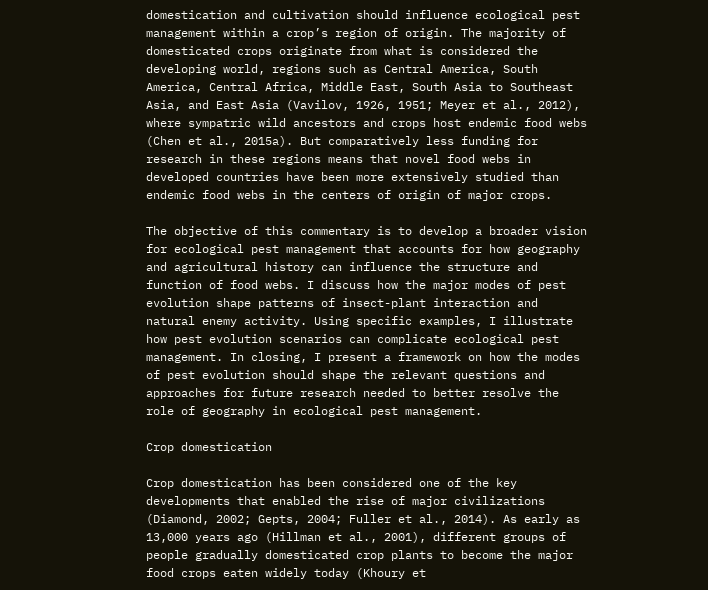domestication and cultivation should influence ecological pest management within a crop’s region of origin. The majority of domesticated crops originate from what is considered the developing world, regions such as Central America, South America, Central Africa, Middle East, South Asia to Southeast Asia, and East Asia (Vavilov, 1926, 1951; Meyer et al., 2012), where sympatric wild ancestors and crops host endemic food webs (Chen et al., 2015a). But comparatively less funding for research in these regions means that novel food webs in developed countries have been more extensively studied than endemic food webs in the centers of origin of major crops.

The objective of this commentary is to develop a broader vision for ecological pest management that accounts for how geography and agricultural history can influence the structure and function of food webs. I discuss how the major modes of pest evolution shape patterns of insect-plant interaction and natural enemy activity. Using specific examples, I illustrate how pest evolution scenarios can complicate ecological pest management. In closing, I present a framework on how the modes of pest evolution should shape the relevant questions and approaches for future research needed to better resolve the role of geography in ecological pest management.

Crop domestication

Crop domestication has been considered one of the key developments that enabled the rise of major civilizations (Diamond, 2002; Gepts, 2004; Fuller et al., 2014). As early as 13,000 years ago (Hillman et al., 2001), different groups of people gradually domesticated crop plants to become the major food crops eaten widely today (Khoury et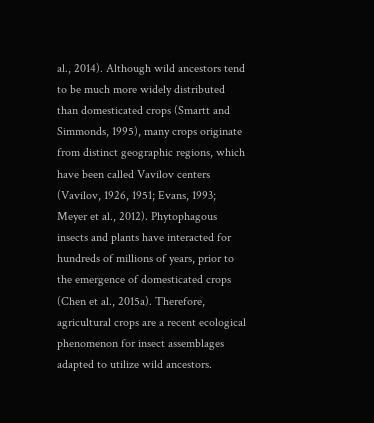al., 2014). Although wild ancestors tend to be much more widely distributed than domesticated crops (Smartt and Simmonds, 1995), many crops originate from distinct geographic regions, which have been called Vavilov centers (Vavilov, 1926, 1951; Evans, 1993; Meyer et al., 2012). Phytophagous insects and plants have interacted for hundreds of millions of years, prior to the emergence of domesticated crops (Chen et al., 2015a). Therefore, agricultural crops are a recent ecological phenomenon for insect assemblages adapted to utilize wild ancestors.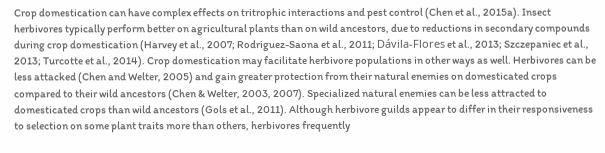Crop domestication can have complex effects on tritrophic interactions and pest control (Chen et al., 2015a). Insect herbivores typically perform better on agricultural plants than on wild ancestors, due to reductions in secondary compounds during crop domestication (Harvey et al., 2007; Rodriguez-Saona et al., 2011; Dávila-Flores et al., 2013; Szczepaniec et al., 2013; Turcotte et al., 2014). Crop domestication may facilitate herbivore populations in other ways as well. Herbivores can be less attacked (Chen and Welter, 2005) and gain greater protection from their natural enemies on domesticated crops compared to their wild ancestors (Chen & Welter, 2003, 2007). Specialized natural enemies can be less attracted to domesticated crops than wild ancestors (Gols et al., 2011). Although herbivore guilds appear to differ in their responsiveness to selection on some plant traits more than others, herbivores frequently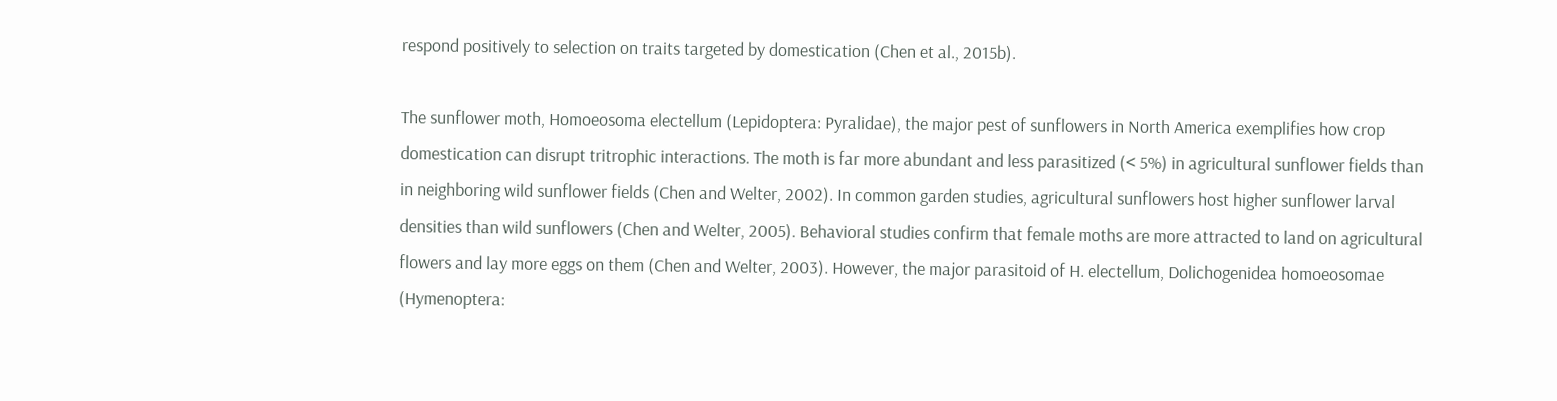respond positively to selection on traits targeted by domestication (Chen et al., 2015b).

The sunflower moth, Homoeosoma electellum (Lepidoptera: Pyralidae), the major pest of sunflowers in North America exemplifies how crop domestication can disrupt tritrophic interactions. The moth is far more abundant and less parasitized (< 5%) in agricultural sunflower fields than in neighboring wild sunflower fields (Chen and Welter, 2002). In common garden studies, agricultural sunflowers host higher sunflower larval densities than wild sunflowers (Chen and Welter, 2005). Behavioral studies confirm that female moths are more attracted to land on agricultural flowers and lay more eggs on them (Chen and Welter, 2003). However, the major parasitoid of H. electellum, Dolichogenidea homoeosomae (Hymenoptera: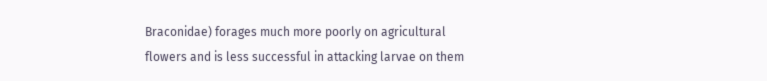Braconidae) forages much more poorly on agricultural flowers and is less successful in attacking larvae on them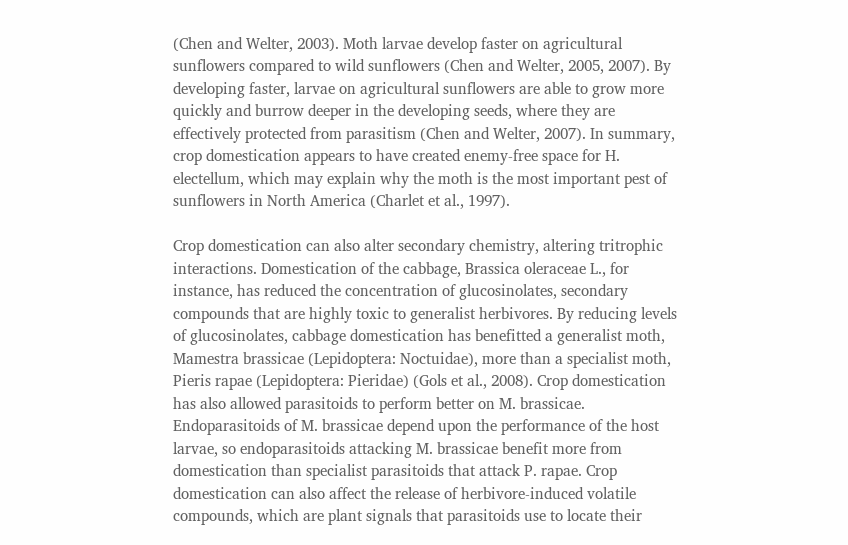(Chen and Welter, 2003). Moth larvae develop faster on agricultural sunflowers compared to wild sunflowers (Chen and Welter, 2005, 2007). By developing faster, larvae on agricultural sunflowers are able to grow more quickly and burrow deeper in the developing seeds, where they are effectively protected from parasitism (Chen and Welter, 2007). In summary, crop domestication appears to have created enemy-free space for H. electellum, which may explain why the moth is the most important pest of sunflowers in North America (Charlet et al., 1997).

Crop domestication can also alter secondary chemistry, altering tritrophic interactions. Domestication of the cabbage, Brassica oleraceae L., for instance, has reduced the concentration of glucosinolates, secondary compounds that are highly toxic to generalist herbivores. By reducing levels of glucosinolates, cabbage domestication has benefitted a generalist moth, Mamestra brassicae (Lepidoptera: Noctuidae), more than a specialist moth, Pieris rapae (Lepidoptera: Pieridae) (Gols et al., 2008). Crop domestication has also allowed parasitoids to perform better on M. brassicae. Endoparasitoids of M. brassicae depend upon the performance of the host larvae, so endoparasitoids attacking M. brassicae benefit more from domestication than specialist parasitoids that attack P. rapae. Crop domestication can also affect the release of herbivore-induced volatile compounds, which are plant signals that parasitoids use to locate their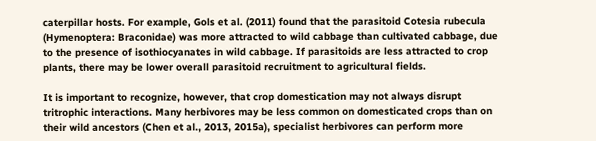caterpillar hosts. For example, Gols et al. (2011) found that the parasitoid Cotesia rubecula (Hymenoptera: Braconidae) was more attracted to wild cabbage than cultivated cabbage, due to the presence of isothiocyanates in wild cabbage. If parasitoids are less attracted to crop plants, there may be lower overall parasitoid recruitment to agricultural fields.

It is important to recognize, however, that crop domestication may not always disrupt tritrophic interactions. Many herbivores may be less common on domesticated crops than on their wild ancestors (Chen et al., 2013, 2015a), specialist herbivores can perform more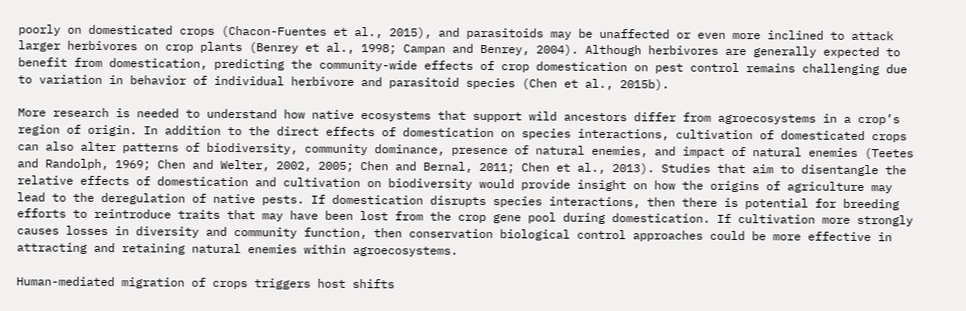poorly on domesticated crops (Chacon-Fuentes et al., 2015), and parasitoids may be unaffected or even more inclined to attack larger herbivores on crop plants (Benrey et al., 1998; Campan and Benrey, 2004). Although herbivores are generally expected to benefit from domestication, predicting the community-wide effects of crop domestication on pest control remains challenging due to variation in behavior of individual herbivore and parasitoid species (Chen et al., 2015b).

More research is needed to understand how native ecosystems that support wild ancestors differ from agroecosystems in a crop’s region of origin. In addition to the direct effects of domestication on species interactions, cultivation of domesticated crops can also alter patterns of biodiversity, community dominance, presence of natural enemies, and impact of natural enemies (Teetes and Randolph, 1969; Chen and Welter, 2002, 2005; Chen and Bernal, 2011; Chen et al., 2013). Studies that aim to disentangle the relative effects of domestication and cultivation on biodiversity would provide insight on how the origins of agriculture may lead to the deregulation of native pests. If domestication disrupts species interactions, then there is potential for breeding efforts to reintroduce traits that may have been lost from the crop gene pool during domestication. If cultivation more strongly causes losses in diversity and community function, then conservation biological control approaches could be more effective in attracting and retaining natural enemies within agroecosystems.

Human-mediated migration of crops triggers host shifts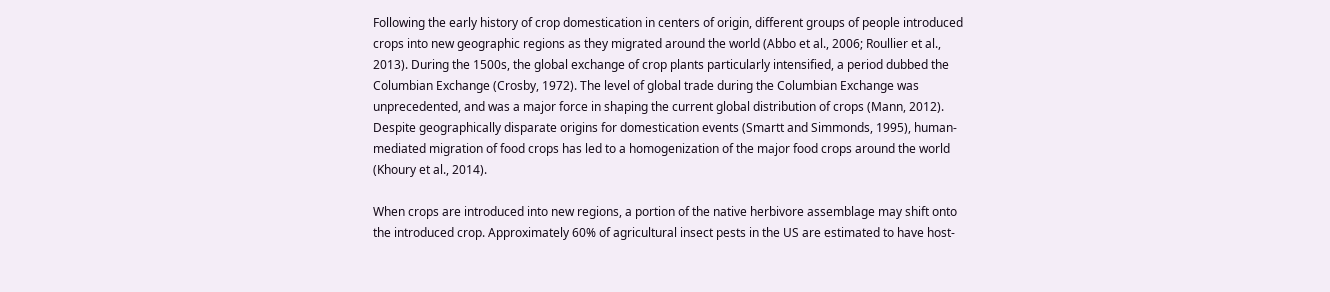Following the early history of crop domestication in centers of origin, different groups of people introduced crops into new geographic regions as they migrated around the world (Abbo et al., 2006; Roullier et al., 2013). During the 1500s, the global exchange of crop plants particularly intensified, a period dubbed the Columbian Exchange (Crosby, 1972). The level of global trade during the Columbian Exchange was unprecedented, and was a major force in shaping the current global distribution of crops (Mann, 2012). Despite geographically disparate origins for domestication events (Smartt and Simmonds, 1995), human-mediated migration of food crops has led to a homogenization of the major food crops around the world (Khoury et al., 2014).

When crops are introduced into new regions, a portion of the native herbivore assemblage may shift onto the introduced crop. Approximately 60% of agricultural insect pests in the US are estimated to have host-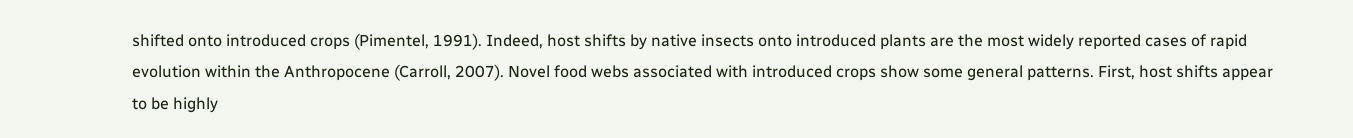shifted onto introduced crops (Pimentel, 1991). Indeed, host shifts by native insects onto introduced plants are the most widely reported cases of rapid evolution within the Anthropocene (Carroll, 2007). Novel food webs associated with introduced crops show some general patterns. First, host shifts appear to be highly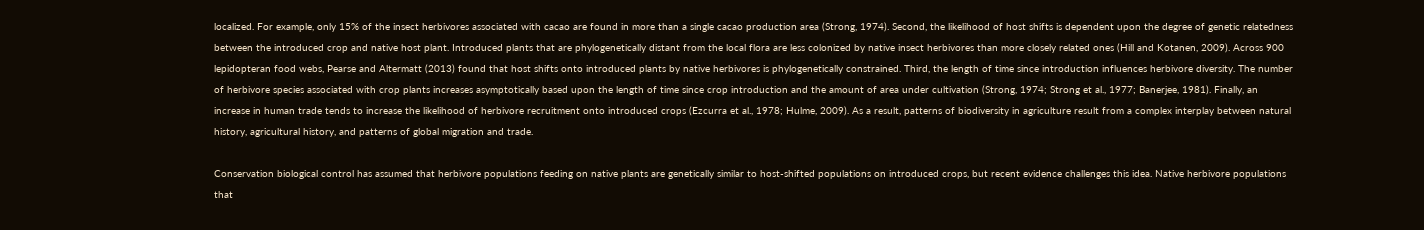localized. For example, only 15% of the insect herbivores associated with cacao are found in more than a single cacao production area (Strong, 1974). Second, the likelihood of host shifts is dependent upon the degree of genetic relatedness between the introduced crop and native host plant. Introduced plants that are phylogenetically distant from the local flora are less colonized by native insect herbivores than more closely related ones (Hill and Kotanen, 2009). Across 900 lepidopteran food webs, Pearse and Altermatt (2013) found that host shifts onto introduced plants by native herbivores is phylogenetically constrained. Third, the length of time since introduction influences herbivore diversity. The number of herbivore species associated with crop plants increases asymptotically based upon the length of time since crop introduction and the amount of area under cultivation (Strong, 1974; Strong et al., 1977; Banerjee, 1981). Finally, an increase in human trade tends to increase the likelihood of herbivore recruitment onto introduced crops (Ezcurra et al., 1978; Hulme, 2009). As a result, patterns of biodiversity in agriculture result from a complex interplay between natural history, agricultural history, and patterns of global migration and trade.

Conservation biological control has assumed that herbivore populations feeding on native plants are genetically similar to host-shifted populations on introduced crops, but recent evidence challenges this idea. Native herbivore populations that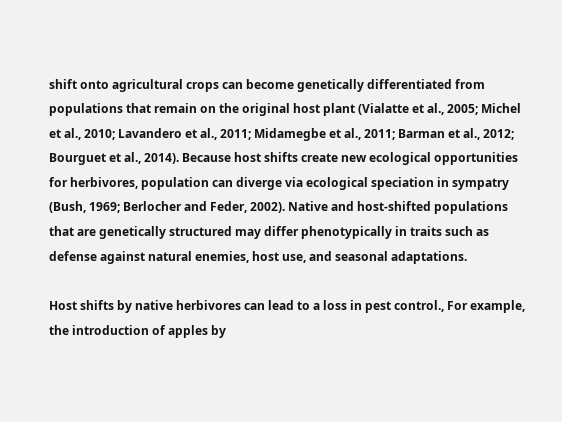shift onto agricultural crops can become genetically differentiated from populations that remain on the original host plant (Vialatte et al., 2005; Michel et al., 2010; Lavandero et al., 2011; Midamegbe et al., 2011; Barman et al., 2012; Bourguet et al., 2014). Because host shifts create new ecological opportunities for herbivores, population can diverge via ecological speciation in sympatry (Bush, 1969; Berlocher and Feder, 2002). Native and host-shifted populations that are genetically structured may differ phenotypically in traits such as defense against natural enemies, host use, and seasonal adaptations.

Host shifts by native herbivores can lead to a loss in pest control., For example, the introduction of apples by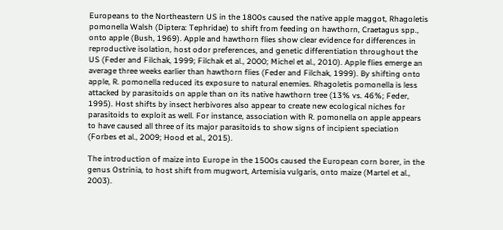Europeans to the Northeastern US in the 1800s caused the native apple maggot, Rhagoletis pomonella Walsh (Diptera: Tephridae) to shift from feeding on hawthorn, Craetagus spp., onto apple (Bush, 1969). Apple and hawthorn flies show clear evidence for differences in reproductive isolation, host odor preferences, and genetic differentiation throughout the US (Feder and Filchak, 1999; Filchak et al., 2000; Michel et al., 2010). Apple flies emerge an average three weeks earlier than hawthorn flies (Feder and Filchak, 1999). By shifting onto apple, R. pomonella reduced its exposure to natural enemies. Rhagoletis pomonella is less attacked by parasitoids on apple than on its native hawthorn tree (13% vs. 46%; Feder, 1995). Host shifts by insect herbivores also appear to create new ecological niches for parasitoids to exploit as well. For instance, association with R. pomonella on apple appears to have caused all three of its major parasitoids to show signs of incipient speciation (Forbes et al., 2009; Hood et al., 2015).

The introduction of maize into Europe in the 1500s caused the European corn borer, in the genus Ostrinia, to host shift from mugwort, Artemisia vulgaris, onto maize (Martel et al., 2003).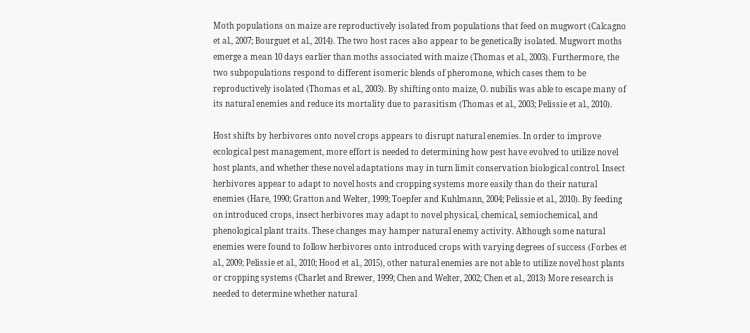Moth populations on maize are reproductively isolated from populations that feed on mugwort (Calcagno et al., 2007; Bourguet et al., 2014). The two host races also appear to be genetically isolated. Mugwort moths emerge a mean 10 days earlier than moths associated with maize (Thomas et al., 2003). Furthermore, the two subpopulations respond to different isomeric blends of pheromone, which cases them to be reproductively isolated (Thomas et al., 2003). By shifting onto maize, O. nubilis was able to escape many of its natural enemies and reduce its mortality due to parasitism (Thomas et al., 2003; Pelissie et al., 2010).

Host shifts by herbivores onto novel crops appears to disrupt natural enemies. In order to improve ecological pest management, more effort is needed to determining how pest have evolved to utilize novel host plants, and whether these novel adaptations may in turn limit conservation biological control. Insect herbivores appear to adapt to novel hosts and cropping systems more easily than do their natural enemies (Hare, 1990; Gratton and Welter, 1999; Toepfer and Kuhlmann, 2004; Pelissie et al., 2010). By feeding on introduced crops, insect herbivores may adapt to novel physical, chemical, semiochemical, and phenological plant traits. These changes may hamper natural enemy activity. Although some natural enemies were found to follow herbivores onto introduced crops with varying degrees of success (Forbes et al., 2009; Pelissie et al., 2010; Hood et al., 2015), other natural enemies are not able to utilize novel host plants or cropping systems (Charlet and Brewer, 1999; Chen and Welter, 2002; Chen et al., 2013) More research is needed to determine whether natural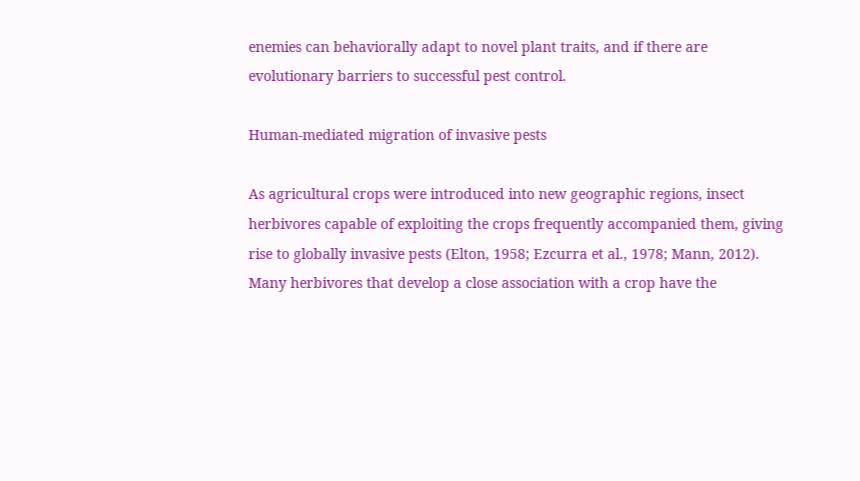enemies can behaviorally adapt to novel plant traits, and if there are evolutionary barriers to successful pest control.

Human-mediated migration of invasive pests

As agricultural crops were introduced into new geographic regions, insect herbivores capable of exploiting the crops frequently accompanied them, giving rise to globally invasive pests (Elton, 1958; Ezcurra et al., 1978; Mann, 2012). Many herbivores that develop a close association with a crop have the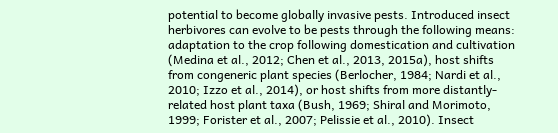potential to become globally invasive pests. Introduced insect herbivores can evolve to be pests through the following means: adaptation to the crop following domestication and cultivation (Medina et al., 2012; Chen et al., 2013, 2015a), host shifts from congeneric plant species (Berlocher, 1984; Nardi et al., 2010; Izzo et al., 2014), or host shifts from more distantly-related host plant taxa (Bush, 1969; Shiral and Morimoto, 1999; Forister et al., 2007; Pelissie et al., 2010). Insect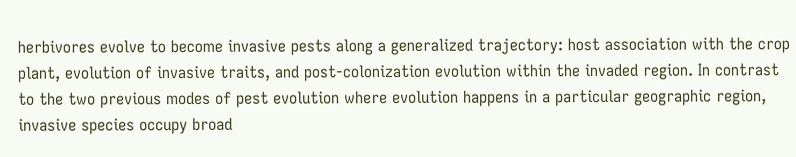herbivores evolve to become invasive pests along a generalized trajectory: host association with the crop plant, evolution of invasive traits, and post-colonization evolution within the invaded region. In contrast to the two previous modes of pest evolution where evolution happens in a particular geographic region, invasive species occupy broad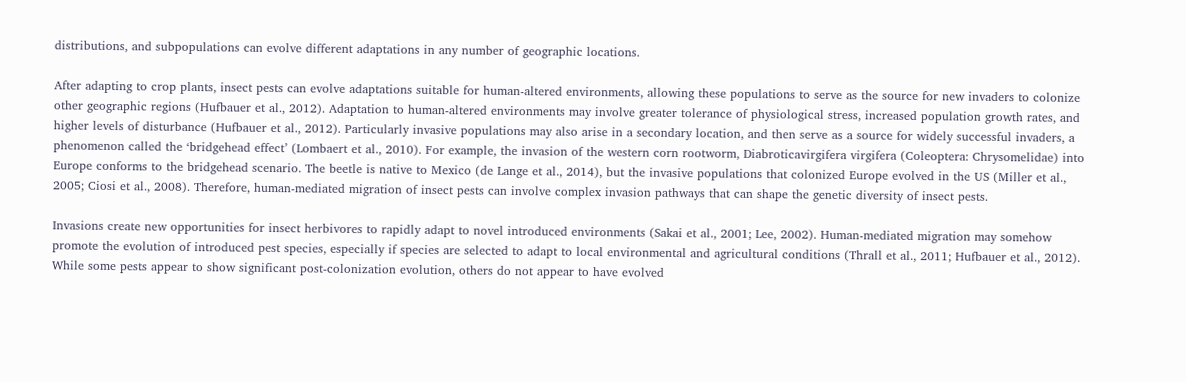distributions, and subpopulations can evolve different adaptations in any number of geographic locations.

After adapting to crop plants, insect pests can evolve adaptations suitable for human-altered environments, allowing these populations to serve as the source for new invaders to colonize other geographic regions (Hufbauer et al., 2012). Adaptation to human-altered environments may involve greater tolerance of physiological stress, increased population growth rates, and higher levels of disturbance (Hufbauer et al., 2012). Particularly invasive populations may also arise in a secondary location, and then serve as a source for widely successful invaders, a phenomenon called the ‘bridgehead effect’ (Lombaert et al., 2010). For example, the invasion of the western corn rootworm, Diabroticavirgifera virgifera (Coleoptera: Chrysomelidae) into Europe conforms to the bridgehead scenario. The beetle is native to Mexico (de Lange et al., 2014), but the invasive populations that colonized Europe evolved in the US (Miller et al., 2005; Ciosi et al., 2008). Therefore, human-mediated migration of insect pests can involve complex invasion pathways that can shape the genetic diversity of insect pests.

Invasions create new opportunities for insect herbivores to rapidly adapt to novel introduced environments (Sakai et al., 2001; Lee, 2002). Human-mediated migration may somehow promote the evolution of introduced pest species, especially if species are selected to adapt to local environmental and agricultural conditions (Thrall et al., 2011; Hufbauer et al., 2012). While some pests appear to show significant post-colonization evolution, others do not appear to have evolved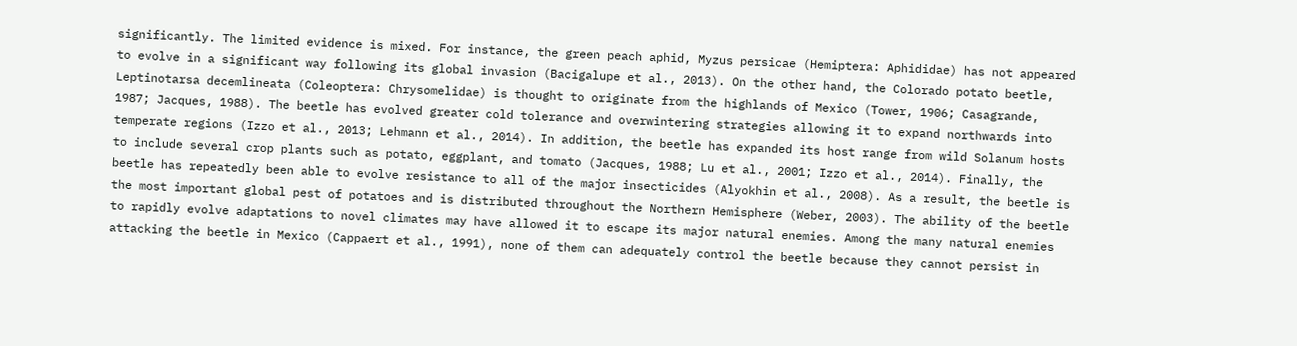significantly. The limited evidence is mixed. For instance, the green peach aphid, Myzus persicae (Hemiptera: Aphididae) has not appeared to evolve in a significant way following its global invasion (Bacigalupe et al., 2013). On the other hand, the Colorado potato beetle, Leptinotarsa decemlineata (Coleoptera: Chrysomelidae) is thought to originate from the highlands of Mexico (Tower, 1906; Casagrande, 1987; Jacques, 1988). The beetle has evolved greater cold tolerance and overwintering strategies allowing it to expand northwards into temperate regions (Izzo et al., 2013; Lehmann et al., 2014). In addition, the beetle has expanded its host range from wild Solanum hosts to include several crop plants such as potato, eggplant, and tomato (Jacques, 1988; Lu et al., 2001; Izzo et al., 2014). Finally, the beetle has repeatedly been able to evolve resistance to all of the major insecticides (Alyokhin et al., 2008). As a result, the beetle is the most important global pest of potatoes and is distributed throughout the Northern Hemisphere (Weber, 2003). The ability of the beetle to rapidly evolve adaptations to novel climates may have allowed it to escape its major natural enemies. Among the many natural enemies attacking the beetle in Mexico (Cappaert et al., 1991), none of them can adequately control the beetle because they cannot persist in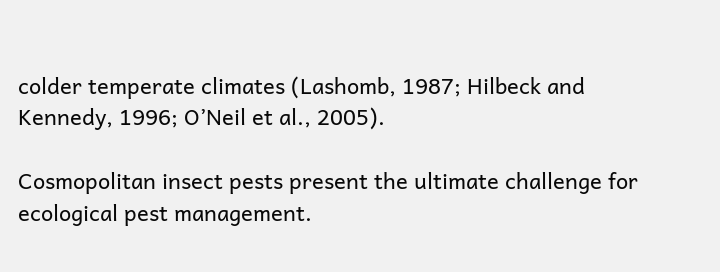colder temperate climates (Lashomb, 1987; Hilbeck and Kennedy, 1996; O’Neil et al., 2005).

Cosmopolitan insect pests present the ultimate challenge for ecological pest management.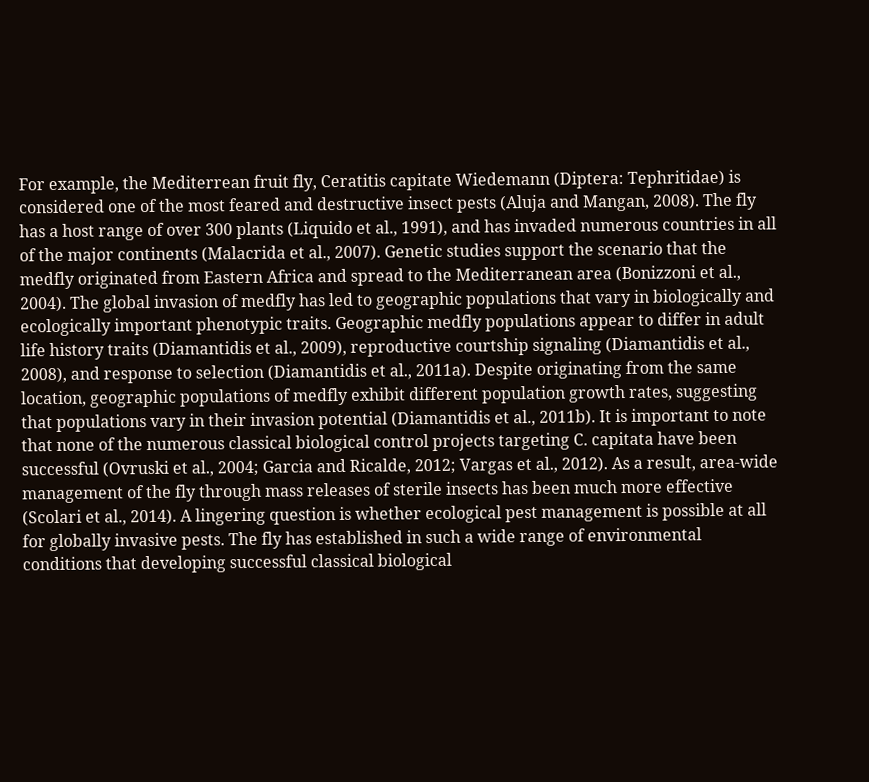For example, the Mediterrean fruit fly, Ceratitis capitate Wiedemann (Diptera: Tephritidae) is considered one of the most feared and destructive insect pests (Aluja and Mangan, 2008). The fly has a host range of over 300 plants (Liquido et al., 1991), and has invaded numerous countries in all of the major continents (Malacrida et al., 2007). Genetic studies support the scenario that the medfly originated from Eastern Africa and spread to the Mediterranean area (Bonizzoni et al., 2004). The global invasion of medfly has led to geographic populations that vary in biologically and ecologically important phenotypic traits. Geographic medfly populations appear to differ in adult life history traits (Diamantidis et al., 2009), reproductive courtship signaling (Diamantidis et al., 2008), and response to selection (Diamantidis et al., 2011a). Despite originating from the same location, geographic populations of medfly exhibit different population growth rates, suggesting that populations vary in their invasion potential (Diamantidis et al., 2011b). It is important to note that none of the numerous classical biological control projects targeting C. capitata have been successful (Ovruski et al., 2004; Garcia and Ricalde, 2012; Vargas et al., 2012). As a result, area-wide management of the fly through mass releases of sterile insects has been much more effective (Scolari et al., 2014). A lingering question is whether ecological pest management is possible at all for globally invasive pests. The fly has established in such a wide range of environmental conditions that developing successful classical biological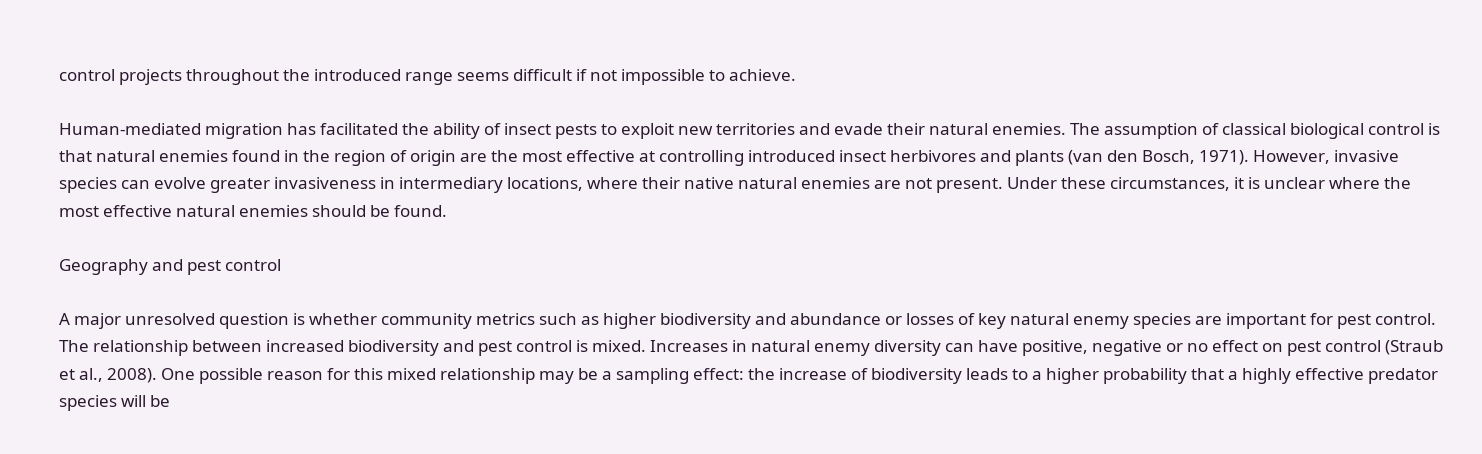control projects throughout the introduced range seems difficult if not impossible to achieve.

Human-mediated migration has facilitated the ability of insect pests to exploit new territories and evade their natural enemies. The assumption of classical biological control is that natural enemies found in the region of origin are the most effective at controlling introduced insect herbivores and plants (van den Bosch, 1971). However, invasive species can evolve greater invasiveness in intermediary locations, where their native natural enemies are not present. Under these circumstances, it is unclear where the most effective natural enemies should be found.

Geography and pest control

A major unresolved question is whether community metrics such as higher biodiversity and abundance or losses of key natural enemy species are important for pest control. The relationship between increased biodiversity and pest control is mixed. Increases in natural enemy diversity can have positive, negative or no effect on pest control (Straub et al., 2008). One possible reason for this mixed relationship may be a sampling effect: the increase of biodiversity leads to a higher probability that a highly effective predator species will be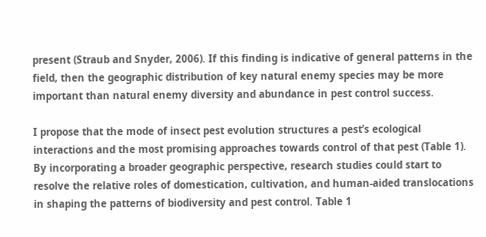present (Straub and Snyder, 2006). If this finding is indicative of general patterns in the field, then the geographic distribution of key natural enemy species may be more important than natural enemy diversity and abundance in pest control success.

I propose that the mode of insect pest evolution structures a pest’s ecological interactions and the most promising approaches towards control of that pest (Table 1). By incorporating a broader geographic perspective, research studies could start to resolve the relative roles of domestication, cultivation, and human-aided translocations in shaping the patterns of biodiversity and pest control. Table 1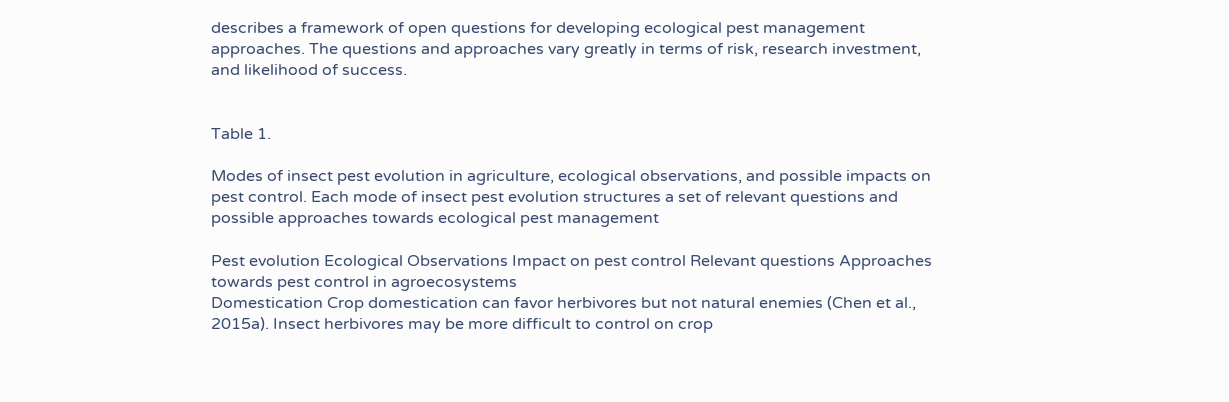describes a framework of open questions for developing ecological pest management approaches. The questions and approaches vary greatly in terms of risk, research investment, and likelihood of success.


Table 1.

Modes of insect pest evolution in agriculture, ecological observations, and possible impacts on pest control. Each mode of insect pest evolution structures a set of relevant questions and possible approaches towards ecological pest management

Pest evolution Ecological Observations Impact on pest control Relevant questions Approaches towards pest control in agroecosystems
Domestication Crop domestication can favor herbivores but not natural enemies (Chen et al., 2015a). Insect herbivores may be more difficult to control on crop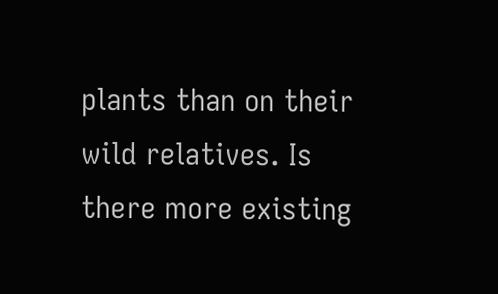plants than on their wild relatives. Is there more existing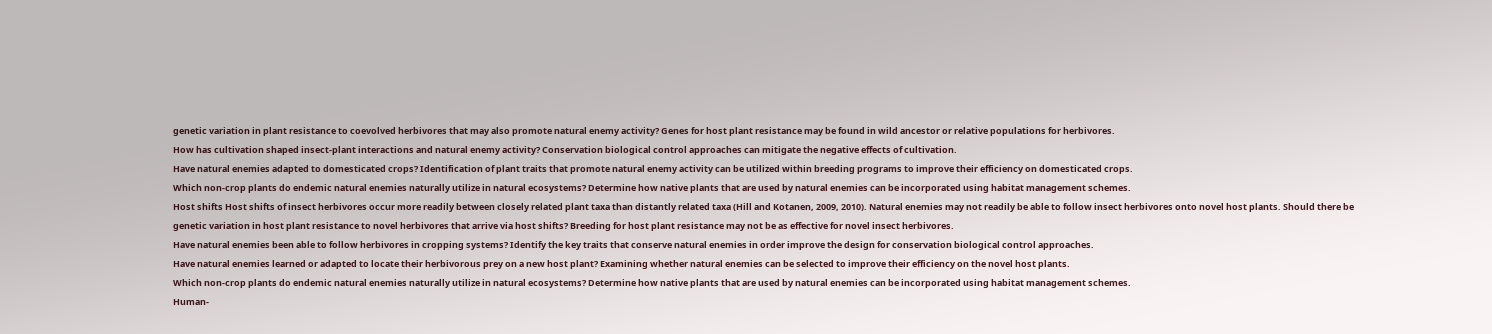genetic variation in plant resistance to coevolved herbivores that may also promote natural enemy activity? Genes for host plant resistance may be found in wild ancestor or relative populations for herbivores.
How has cultivation shaped insect-plant interactions and natural enemy activity? Conservation biological control approaches can mitigate the negative effects of cultivation.
Have natural enemies adapted to domesticated crops? Identification of plant traits that promote natural enemy activity can be utilized within breeding programs to improve their efficiency on domesticated crops.
Which non-crop plants do endemic natural enemies naturally utilize in natural ecosystems? Determine how native plants that are used by natural enemies can be incorporated using habitat management schemes.
Host shifts Host shifts of insect herbivores occur more readily between closely related plant taxa than distantly related taxa (Hill and Kotanen, 2009, 2010). Natural enemies may not readily be able to follow insect herbivores onto novel host plants. Should there be genetic variation in host plant resistance to novel herbivores that arrive via host shifts? Breeding for host plant resistance may not be as effective for novel insect herbivores.
Have natural enemies been able to follow herbivores in cropping systems? Identify the key traits that conserve natural enemies in order improve the design for conservation biological control approaches.
Have natural enemies learned or adapted to locate their herbivorous prey on a new host plant? Examining whether natural enemies can be selected to improve their efficiency on the novel host plants.
Which non-crop plants do endemic natural enemies naturally utilize in natural ecosystems? Determine how native plants that are used by natural enemies can be incorporated using habitat management schemes.
Human-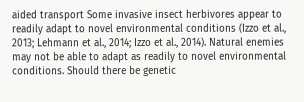aided transport Some invasive insect herbivores appear to readily adapt to novel environmental conditions (Izzo et al., 2013; Lehmann et al., 2014; Izzo et al., 2014). Natural enemies may not be able to adapt as readily to novel environmental conditions. Should there be genetic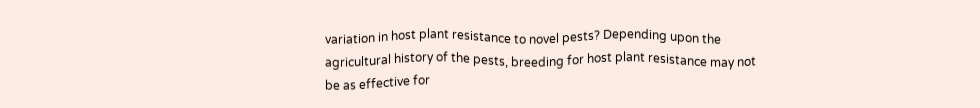variation in host plant resistance to novel pests? Depending upon the agricultural history of the pests, breeding for host plant resistance may not be as effective for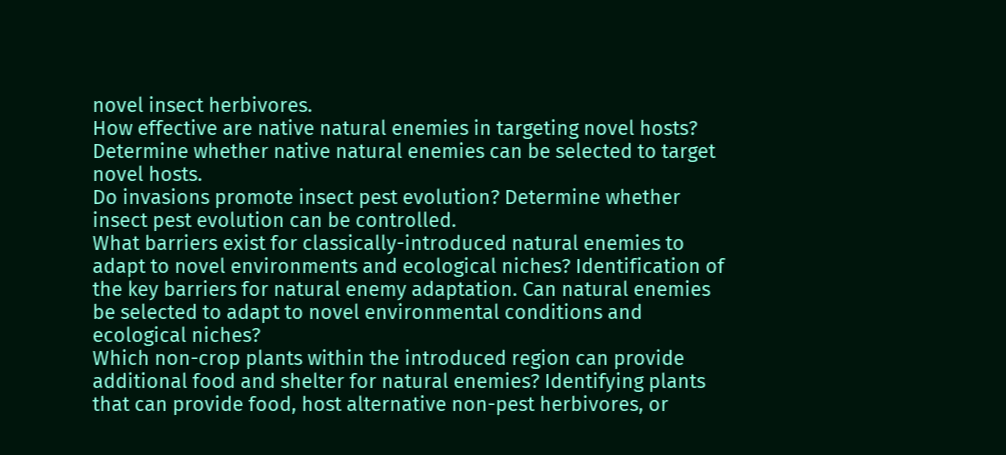novel insect herbivores.
How effective are native natural enemies in targeting novel hosts? Determine whether native natural enemies can be selected to target novel hosts.
Do invasions promote insect pest evolution? Determine whether insect pest evolution can be controlled.
What barriers exist for classically-introduced natural enemies to adapt to novel environments and ecological niches? Identification of the key barriers for natural enemy adaptation. Can natural enemies be selected to adapt to novel environmental conditions and ecological niches?
Which non-crop plants within the introduced region can provide additional food and shelter for natural enemies? Identifying plants that can provide food, host alternative non-pest herbivores, or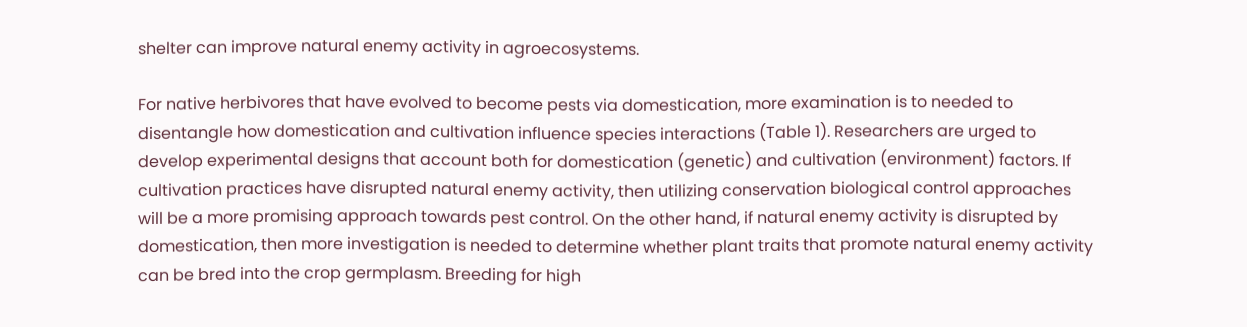shelter can improve natural enemy activity in agroecosystems.

For native herbivores that have evolved to become pests via domestication, more examination is to needed to disentangle how domestication and cultivation influence species interactions (Table 1). Researchers are urged to develop experimental designs that account both for domestication (genetic) and cultivation (environment) factors. If cultivation practices have disrupted natural enemy activity, then utilizing conservation biological control approaches will be a more promising approach towards pest control. On the other hand, if natural enemy activity is disrupted by domestication, then more investigation is needed to determine whether plant traits that promote natural enemy activity can be bred into the crop germplasm. Breeding for high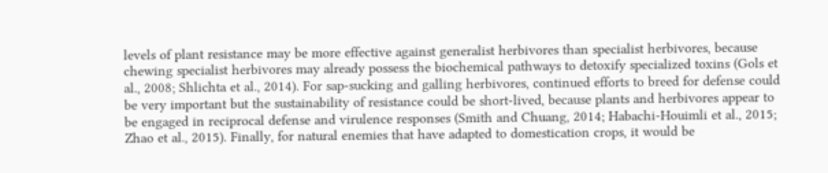levels of plant resistance may be more effective against generalist herbivores than specialist herbivores, because chewing specialist herbivores may already possess the biochemical pathways to detoxify specialized toxins (Gols et al., 2008; Shlichta et al., 2014). For sap-sucking and galling herbivores, continued efforts to breed for defense could be very important but the sustainability of resistance could be short-lived, because plants and herbivores appear to be engaged in reciprocal defense and virulence responses (Smith and Chuang, 2014; Habachi-Houimli et al., 2015; Zhao et al., 2015). Finally, for natural enemies that have adapted to domestication crops, it would be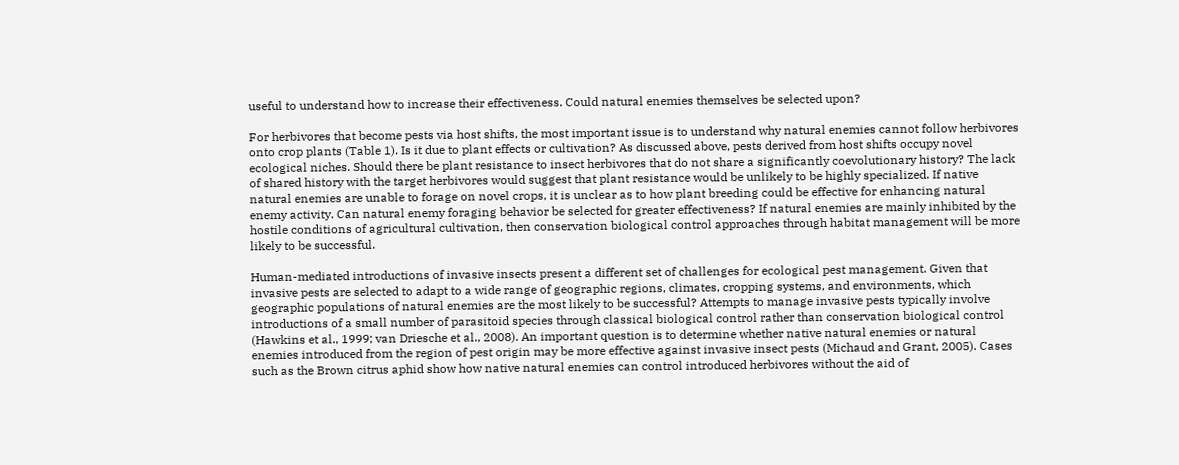useful to understand how to increase their effectiveness. Could natural enemies themselves be selected upon?

For herbivores that become pests via host shifts, the most important issue is to understand why natural enemies cannot follow herbivores onto crop plants (Table 1). Is it due to plant effects or cultivation? As discussed above, pests derived from host shifts occupy novel ecological niches. Should there be plant resistance to insect herbivores that do not share a significantly coevolutionary history? The lack of shared history with the target herbivores would suggest that plant resistance would be unlikely to be highly specialized. If native natural enemies are unable to forage on novel crops, it is unclear as to how plant breeding could be effective for enhancing natural enemy activity. Can natural enemy foraging behavior be selected for greater effectiveness? If natural enemies are mainly inhibited by the hostile conditions of agricultural cultivation, then conservation biological control approaches through habitat management will be more likely to be successful.

Human-mediated introductions of invasive insects present a different set of challenges for ecological pest management. Given that invasive pests are selected to adapt to a wide range of geographic regions, climates, cropping systems, and environments, which geographic populations of natural enemies are the most likely to be successful? Attempts to manage invasive pests typically involve introductions of a small number of parasitoid species through classical biological control rather than conservation biological control (Hawkins et al., 1999; van Driesche et al., 2008). An important question is to determine whether native natural enemies or natural enemies introduced from the region of pest origin may be more effective against invasive insect pests (Michaud and Grant, 2005). Cases such as the Brown citrus aphid show how native natural enemies can control introduced herbivores without the aid of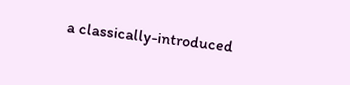a classically-introduced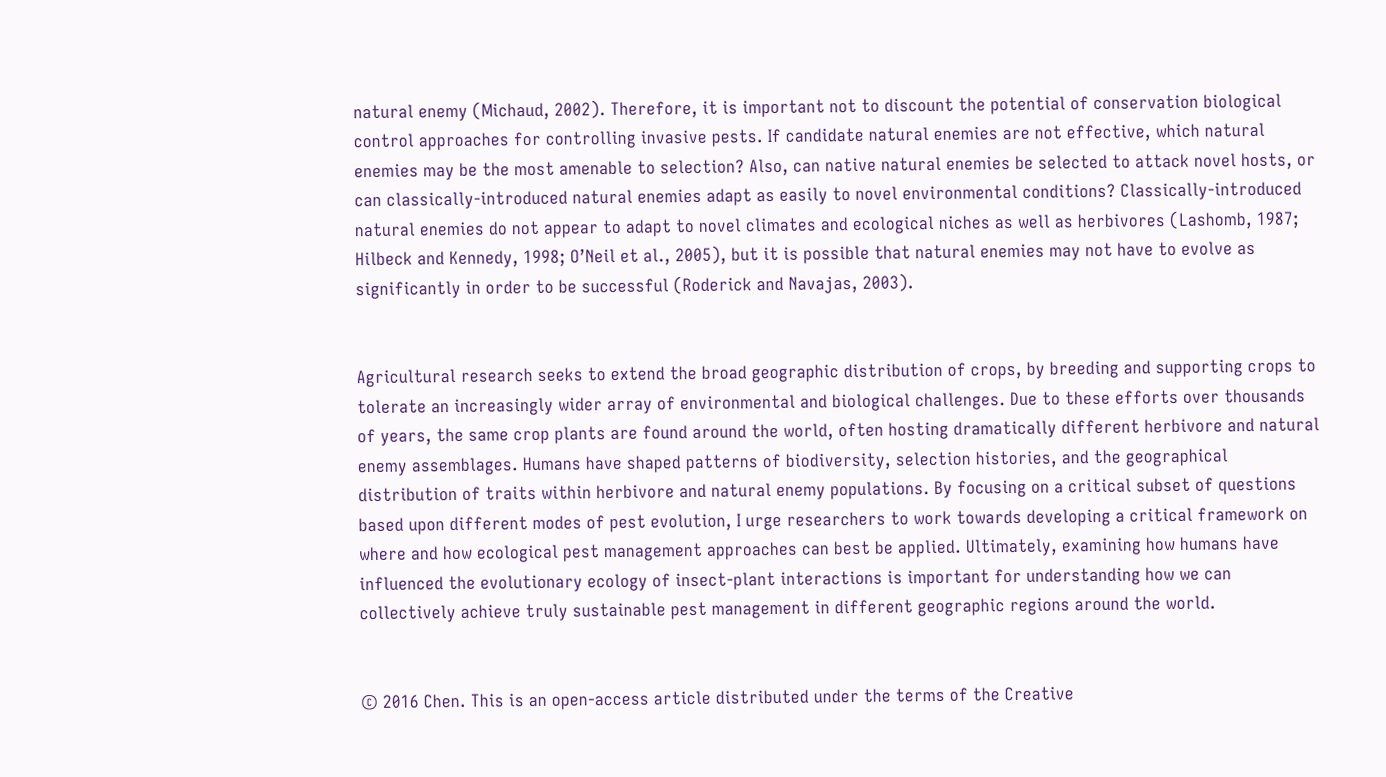natural enemy (Michaud, 2002). Therefore, it is important not to discount the potential of conservation biological control approaches for controlling invasive pests. If candidate natural enemies are not effective, which natural enemies may be the most amenable to selection? Also, can native natural enemies be selected to attack novel hosts, or can classically-introduced natural enemies adapt as easily to novel environmental conditions? Classically-introduced natural enemies do not appear to adapt to novel climates and ecological niches as well as herbivores (Lashomb, 1987; Hilbeck and Kennedy, 1998; O’Neil et al., 2005), but it is possible that natural enemies may not have to evolve as significantly in order to be successful (Roderick and Navajas, 2003).


Agricultural research seeks to extend the broad geographic distribution of crops, by breeding and supporting crops to tolerate an increasingly wider array of environmental and biological challenges. Due to these efforts over thousands of years, the same crop plants are found around the world, often hosting dramatically different herbivore and natural enemy assemblages. Humans have shaped patterns of biodiversity, selection histories, and the geographical distribution of traits within herbivore and natural enemy populations. By focusing on a critical subset of questions based upon different modes of pest evolution, I urge researchers to work towards developing a critical framework on where and how ecological pest management approaches can best be applied. Ultimately, examining how humans have influenced the evolutionary ecology of insect-plant interactions is important for understanding how we can collectively achieve truly sustainable pest management in different geographic regions around the world.


© 2016 Chen. This is an open-access article distributed under the terms of the Creative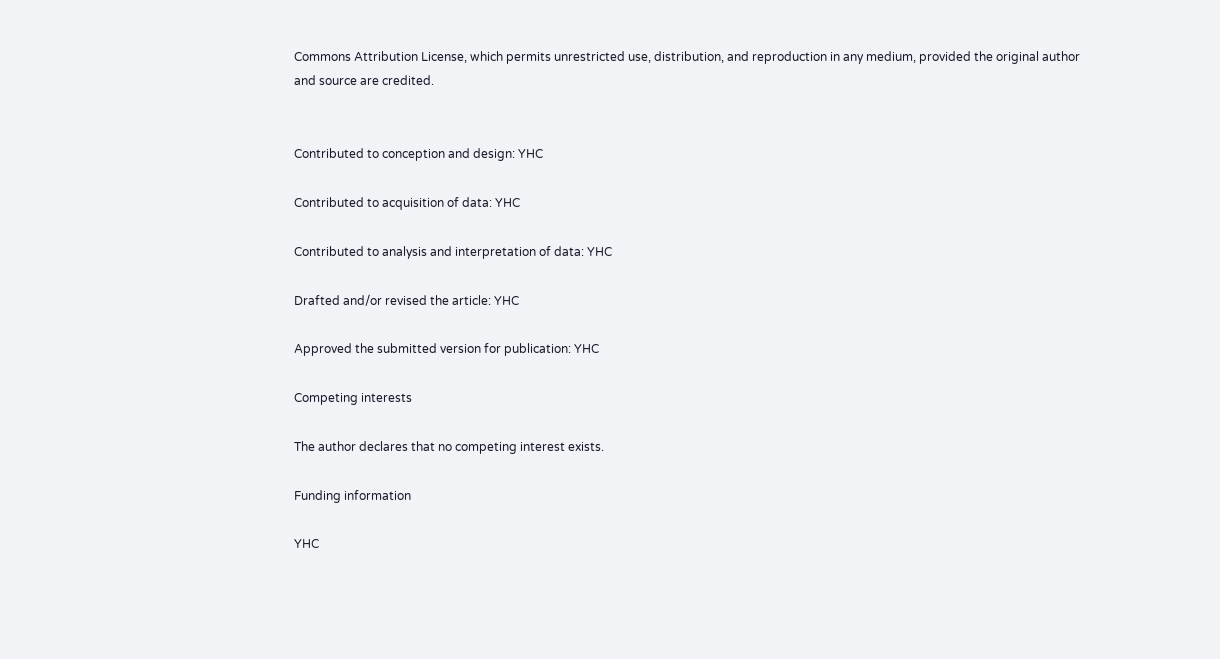Commons Attribution License, which permits unrestricted use, distribution, and reproduction in any medium, provided the original author and source are credited.


Contributed to conception and design: YHC

Contributed to acquisition of data: YHC

Contributed to analysis and interpretation of data: YHC

Drafted and/or revised the article: YHC

Approved the submitted version for publication: YHC

Competing interests

The author declares that no competing interest exists.

Funding information

YHC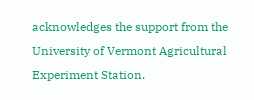acknowledges the support from the University of Vermont Agricultural Experiment Station.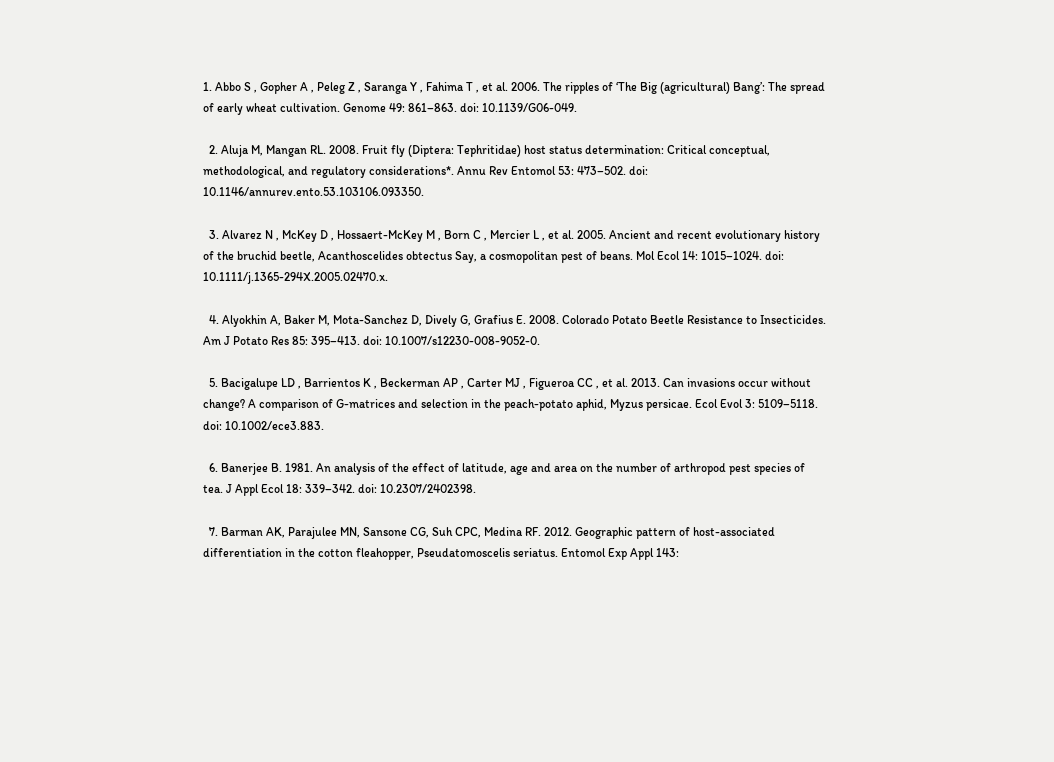1. Abbo S , Gopher A , Peleg Z , Saranga Y , Fahima T , et al. 2006. The ripples of ‘The Big (agricultural) Bang’: The spread of early wheat cultivation. Genome 49: 861–863. doi: 10.1139/G06-049.

  2. Aluja M, Mangan RL. 2008. Fruit fly (Diptera: Tephritidae) host status determination: Critical conceptual, methodological, and regulatory considerations*. Annu Rev Entomol 53: 473–502. doi: 10.1146/annurev.ento.53.103106.093350.

  3. Alvarez N , McKey D , Hossaert-McKey M , Born C , Mercier L , et al. 2005. Ancient and recent evolutionary history of the bruchid beetle, Acanthoscelides obtectus Say, a cosmopolitan pest of beans. Mol Ecol 14: 1015–1024. doi: 10.1111/j.1365-294X.2005.02470.x.

  4. Alyokhin A, Baker M, Mota-Sanchez D, Dively G, Grafius E. 2008. Colorado Potato Beetle Resistance to Insecticides. Am J Potato Res 85: 395–413. doi: 10.1007/s12230-008-9052-0.

  5. Bacigalupe LD , Barrientos K , Beckerman AP , Carter MJ , Figueroa CC , et al. 2013. Can invasions occur without change? A comparison of G-matrices and selection in the peach-potato aphid, Myzus persicae. Ecol Evol 3: 5109–5118. doi: 10.1002/ece3.883.

  6. Banerjee B. 1981. An analysis of the effect of latitude, age and area on the number of arthropod pest species of tea. J Appl Ecol 18: 339–342. doi: 10.2307/2402398.

  7. Barman AK, Parajulee MN, Sansone CG, Suh CPC, Medina RF. 2012. Geographic pattern of host-associated differentiation in the cotton fleahopper, Pseudatomoscelis seriatus. Entomol Exp Appl 143: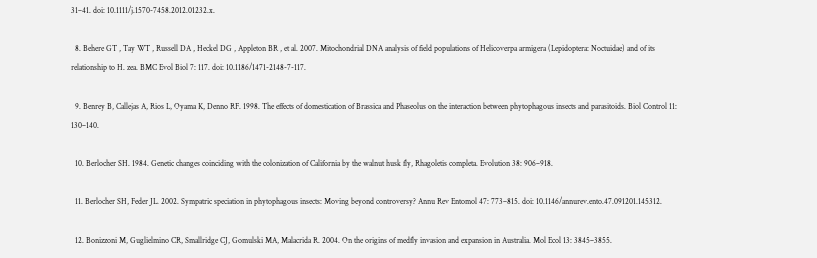31–41. doi: 10.1111/j.1570-7458.2012.01232.x.

  8. Behere GT , Tay WT , Russell DA , Heckel DG , Appleton BR , et al. 2007. Mitochondrial DNA analysis of field populations of Helicoverpa armigera (Lepidoptera: Noctuidae) and of its relationship to H. zea. BMC Evol Biol 7: 117. doi: 10.1186/1471-2148-7-117.

  9. Benrey B, Callejas A, Rios L, Oyama K, Denno RF. 1998. The effects of domestication of Brassica and Phaseolus on the interaction between phytophagous insects and parasitoids. Biol Control 11: 130–140.

  10. Berlocher SH. 1984. Genetic changes coinciding with the colonization of California by the walnut husk fly, Rhagoletis completa. Evolution 38: 906–918.

  11. Berlocher SH, Feder JL. 2002. Sympatric speciation in phytophagous insects: Moving beyond controversy? Annu Rev Entomol 47: 773–815. doi: 10.1146/annurev.ento.47.091201.145312.

  12. Bonizzoni M, Guglielmino CR, Smallridge CJ, Gomulski MA, Malacrida R. 2004. On the origins of medfly invasion and expansion in Australia. Mol Ecol 13: 3845–3855.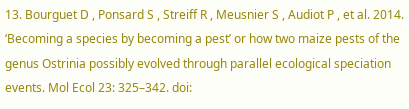13. Bourguet D , Ponsard S , Streiff R , Meusnier S , Audiot P , et al. 2014. ‘Becoming a species by becoming a pest’ or how two maize pests of the genus Ostrinia possibly evolved through parallel ecological speciation events. Mol Ecol 23: 325–342. doi: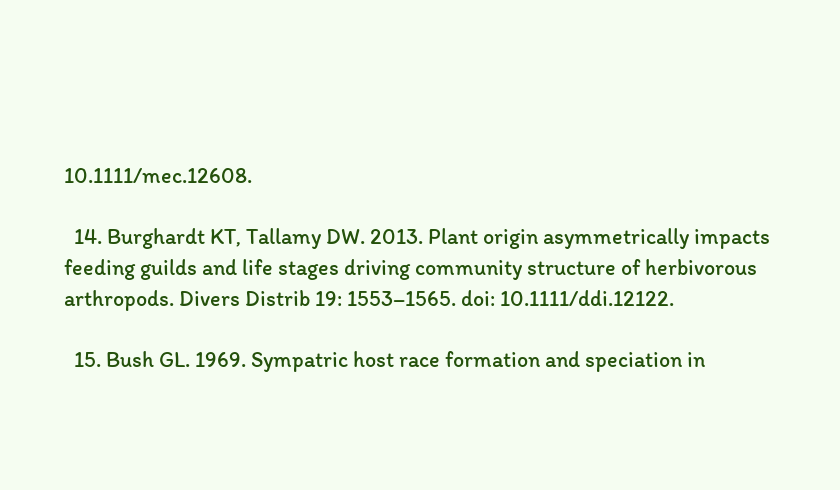10.1111/mec.12608.

  14. Burghardt KT, Tallamy DW. 2013. Plant origin asymmetrically impacts feeding guilds and life stages driving community structure of herbivorous arthropods. Divers Distrib 19: 1553–1565. doi: 10.1111/ddi.12122.

  15. Bush GL. 1969. Sympatric host race formation and speciation in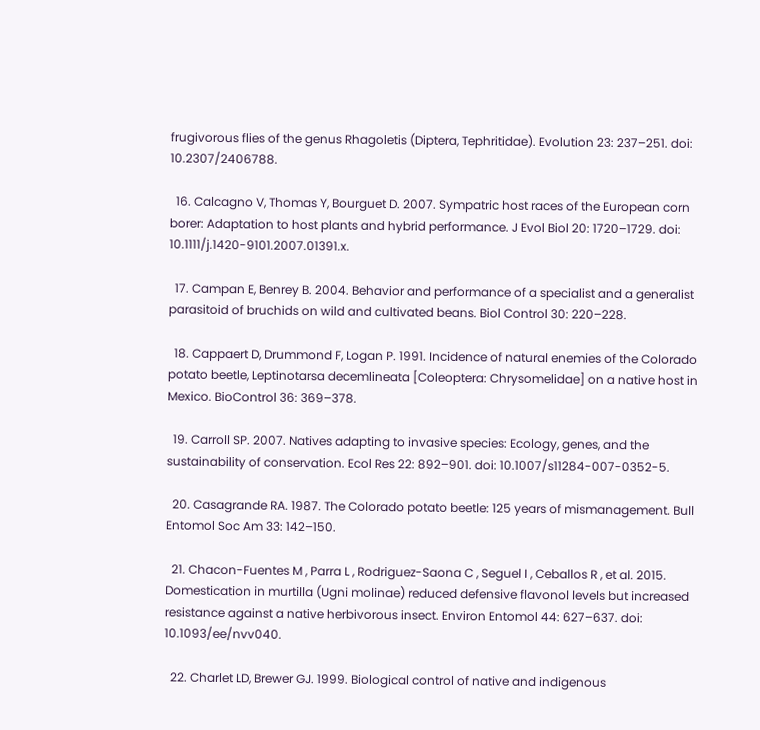frugivorous flies of the genus Rhagoletis (Diptera, Tephritidae). Evolution 23: 237–251. doi: 10.2307/2406788.

  16. Calcagno V, Thomas Y, Bourguet D. 2007. Sympatric host races of the European corn borer: Adaptation to host plants and hybrid performance. J Evol Biol 20: 1720–1729. doi: 10.1111/j.1420-9101.2007.01391.x.

  17. Campan E, Benrey B. 2004. Behavior and performance of a specialist and a generalist parasitoid of bruchids on wild and cultivated beans. Biol Control 30: 220–228.

  18. Cappaert D, Drummond F, Logan P. 1991. Incidence of natural enemies of the Colorado potato beetle, Leptinotarsa decemlineata [Coleoptera: Chrysomelidae] on a native host in Mexico. BioControl 36: 369–378.

  19. Carroll SP. 2007. Natives adapting to invasive species: Ecology, genes, and the sustainability of conservation. Ecol Res 22: 892–901. doi: 10.1007/s11284-007-0352-5.

  20. Casagrande RA. 1987. The Colorado potato beetle: 125 years of mismanagement. Bull Entomol Soc Am 33: 142–150.

  21. Chacon-Fuentes M , Parra L , Rodriguez-Saona C , Seguel I , Ceballos R , et al. 2015. Domestication in murtilla (Ugni molinae) reduced defensive flavonol levels but increased resistance against a native herbivorous insect. Environ Entomol 44: 627–637. doi: 10.1093/ee/nvv040.

  22. Charlet LD, Brewer GJ. 1999. Biological control of native and indigenous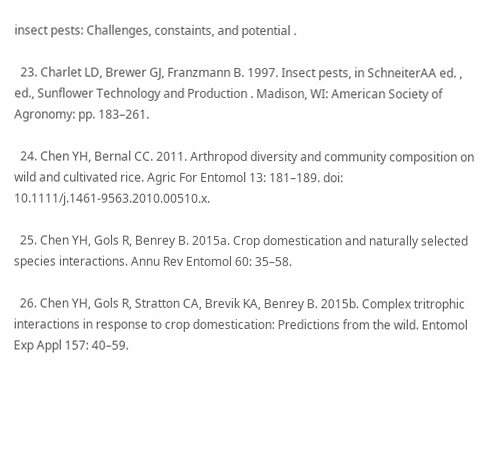insect pests: Challenges, constaints, and potential .

  23. Charlet LD, Brewer GJ, Franzmann B. 1997. Insect pests, in SchneiterAA ed. , ed., Sunflower Technology and Production . Madison, WI: American Society of Agronomy: pp. 183–261.

  24. Chen YH, Bernal CC. 2011. Arthropod diversity and community composition on wild and cultivated rice. Agric For Entomol 13: 181–189. doi: 10.1111/j.1461-9563.2010.00510.x.

  25. Chen YH, Gols R, Benrey B. 2015a. Crop domestication and naturally selected species interactions. Annu Rev Entomol 60: 35–58.

  26. Chen YH, Gols R, Stratton CA, Brevik KA, Benrey B. 2015b. Complex tritrophic interactions in response to crop domestication: Predictions from the wild. Entomol Exp Appl 157: 40–59.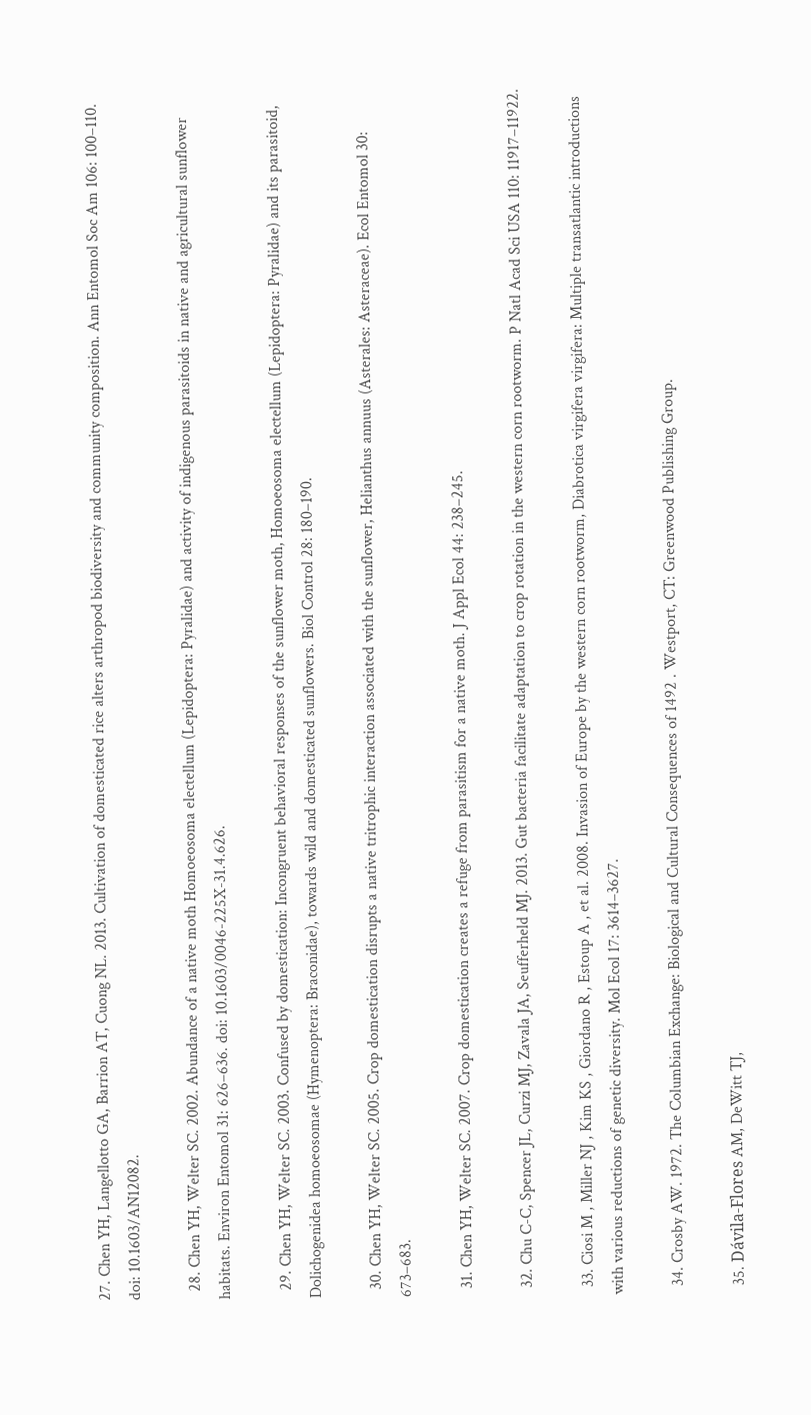27. Chen YH, Langellotto GA, Barrion AT, Cuong NL. 2013. Cultivation of domesticated rice alters arthropod biodiversity and community composition. Ann Entomol Soc Am 106: 100–110. doi: 10.1603/AN12082.

  28. Chen YH, Welter SC. 2002. Abundance of a native moth Homoeosoma electellum (Lepidoptera: Pyralidae) and activity of indigenous parasitoids in native and agricultural sunflower habitats. Environ Entomol 31: 626–636. doi: 10.1603/0046-225X-31.4.626.

  29. Chen YH, Welter SC. 2003. Confused by domestication: Incongruent behavioral responses of the sunflower moth, Homoeosoma electellum (Lepidoptera: Pyralidae) and its parasitoid, Dolichogenidea homoeosomae (Hymenoptera: Braconidae), towards wild and domesticated sunflowers. Biol Control 28: 180–190.

  30. Chen YH, Welter SC. 2005. Crop domestication disrupts a native tritrophic interaction associated with the sunflower, Helianthus annuus (Asterales: Asteraceae). Ecol Entomol 30: 673–683.

  31. Chen YH, Welter SC. 2007. Crop domestication creates a refuge from parasitism for a native moth. J Appl Ecol 44: 238–245.

  32. Chu C-C, Spencer JL, Curzi MJ, Zavala JA, Seufferheld MJ. 2013. Gut bacteria facilitate adaptation to crop rotation in the western corn rootworm. P Natl Acad Sci USA 110: 11917–11922.

  33. Ciosi M , Miller NJ , Kim KS , Giordano R , Estoup A , et al. 2008. Invasion of Europe by the western corn rootworm, Diabrotica virgifera virgifera: Multiple transatlantic introductions with various reductions of genetic diversity. Mol Ecol 17: 3614–3627.

  34. Crosby AW. 1972. The Columbian Exchange: Biological and Cultural Consequences of 1492 . Westport, CT: Greenwood Publishing Group.

  35. Dávila-Flores AM, DeWitt TJ,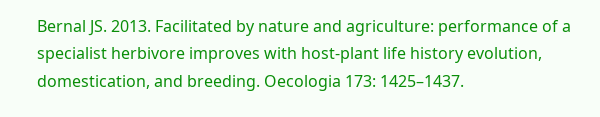Bernal JS. 2013. Facilitated by nature and agriculture: performance of a specialist herbivore improves with host-plant life history evolution, domestication, and breeding. Oecologia 173: 1425–1437.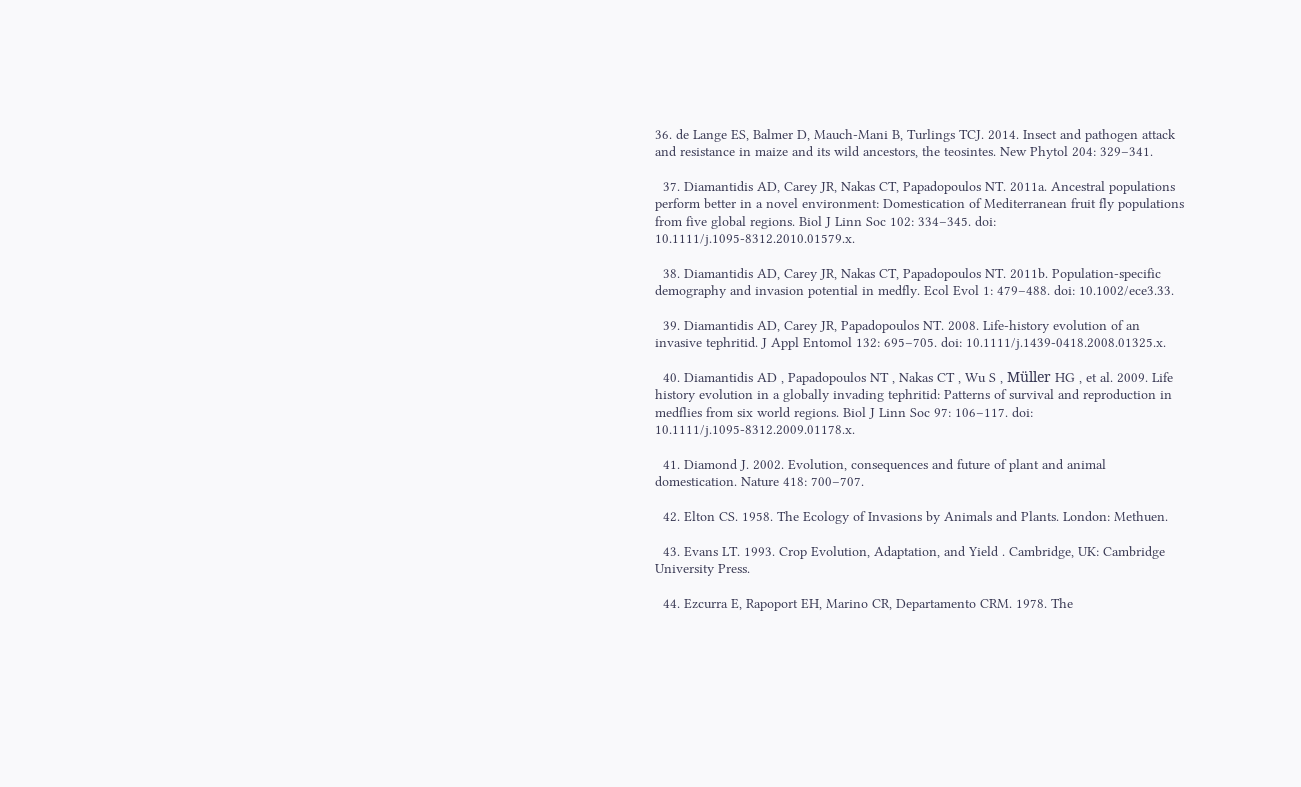36. de Lange ES, Balmer D, Mauch-Mani B, Turlings TCJ. 2014. Insect and pathogen attack and resistance in maize and its wild ancestors, the teosintes. New Phytol 204: 329–341.

  37. Diamantidis AD, Carey JR, Nakas CT, Papadopoulos NT. 2011a. Ancestral populations perform better in a novel environment: Domestication of Mediterranean fruit fly populations from five global regions. Biol J Linn Soc 102: 334–345. doi: 10.1111/j.1095-8312.2010.01579.x.

  38. Diamantidis AD, Carey JR, Nakas CT, Papadopoulos NT. 2011b. Population-specific demography and invasion potential in medfly. Ecol Evol 1: 479–488. doi: 10.1002/ece3.33.

  39. Diamantidis AD, Carey JR, Papadopoulos NT. 2008. Life-history evolution of an invasive tephritid. J Appl Entomol 132: 695–705. doi: 10.1111/j.1439-0418.2008.01325.x.

  40. Diamantidis AD , Papadopoulos NT , Nakas CT , Wu S , Müller HG , et al. 2009. Life history evolution in a globally invading tephritid: Patterns of survival and reproduction in medflies from six world regions. Biol J Linn Soc 97: 106–117. doi: 10.1111/j.1095-8312.2009.01178.x.

  41. Diamond J. 2002. Evolution, consequences and future of plant and animal domestication. Nature 418: 700–707.

  42. Elton CS. 1958. The Ecology of Invasions by Animals and Plants. London: Methuen.

  43. Evans LT. 1993. Crop Evolution, Adaptation, and Yield . Cambridge, UK: Cambridge University Press.

  44. Ezcurra E, Rapoport EH, Marino CR, Departamento CRM. 1978. The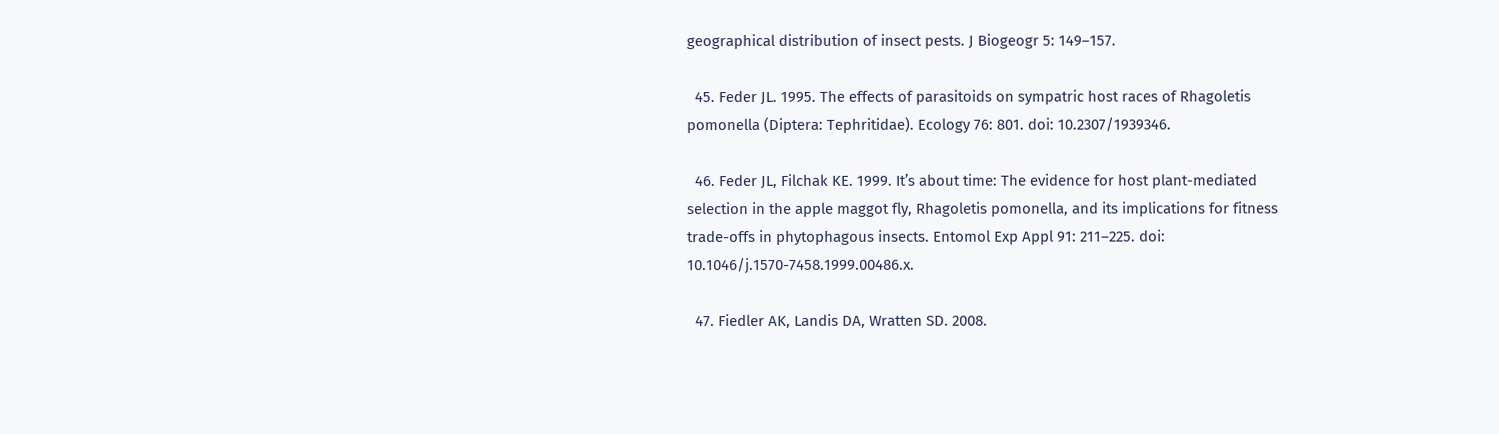geographical distribution of insect pests. J Biogeogr 5: 149–157.

  45. Feder JL. 1995. The effects of parasitoids on sympatric host races of Rhagoletis pomonella (Diptera: Tephritidae). Ecology 76: 801. doi: 10.2307/1939346.

  46. Feder JL, Filchak KE. 1999. It’s about time: The evidence for host plant-mediated selection in the apple maggot fly, Rhagoletis pomonella, and its implications for fitness trade-offs in phytophagous insects. Entomol Exp Appl 91: 211–225. doi: 10.1046/j.1570-7458.1999.00486.x.

  47. Fiedler AK, Landis DA, Wratten SD. 2008.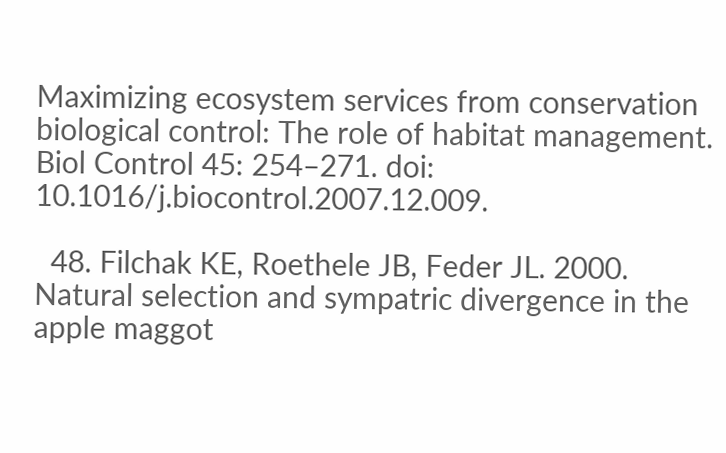Maximizing ecosystem services from conservation biological control: The role of habitat management. Biol Control 45: 254–271. doi: 10.1016/j.biocontrol.2007.12.009.

  48. Filchak KE, Roethele JB, Feder JL. 2000. Natural selection and sympatric divergence in the apple maggot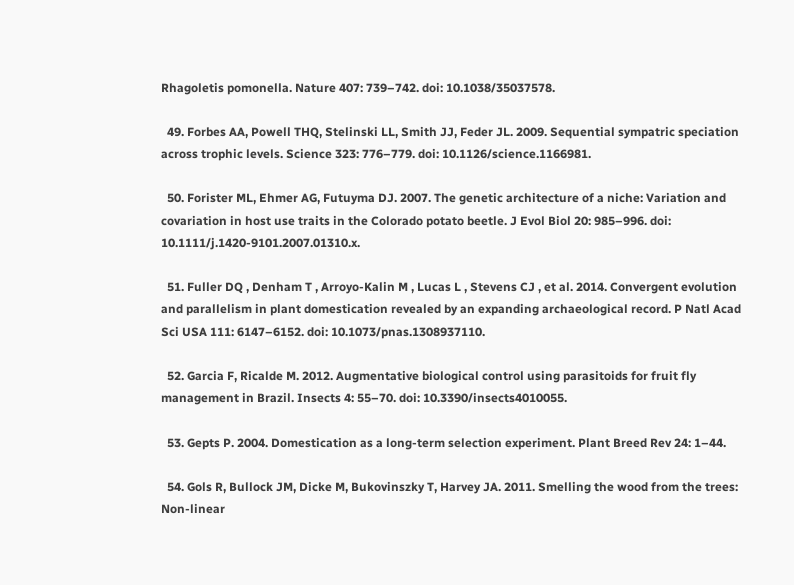Rhagoletis pomonella. Nature 407: 739–742. doi: 10.1038/35037578.

  49. Forbes AA, Powell THQ, Stelinski LL, Smith JJ, Feder JL. 2009. Sequential sympatric speciation across trophic levels. Science 323: 776–779. doi: 10.1126/science.1166981.

  50. Forister ML, Ehmer AG, Futuyma DJ. 2007. The genetic architecture of a niche: Variation and covariation in host use traits in the Colorado potato beetle. J Evol Biol 20: 985–996. doi: 10.1111/j.1420-9101.2007.01310.x.

  51. Fuller DQ , Denham T , Arroyo-Kalin M , Lucas L , Stevens CJ , et al. 2014. Convergent evolution and parallelism in plant domestication revealed by an expanding archaeological record. P Natl Acad Sci USA 111: 6147–6152. doi: 10.1073/pnas.1308937110.

  52. Garcia F, Ricalde M. 2012. Augmentative biological control using parasitoids for fruit fly management in Brazil. Insects 4: 55–70. doi: 10.3390/insects4010055.

  53. Gepts P. 2004. Domestication as a long-term selection experiment. Plant Breed Rev 24: 1–44.

  54. Gols R, Bullock JM, Dicke M, Bukovinszky T, Harvey JA. 2011. Smelling the wood from the trees: Non-linear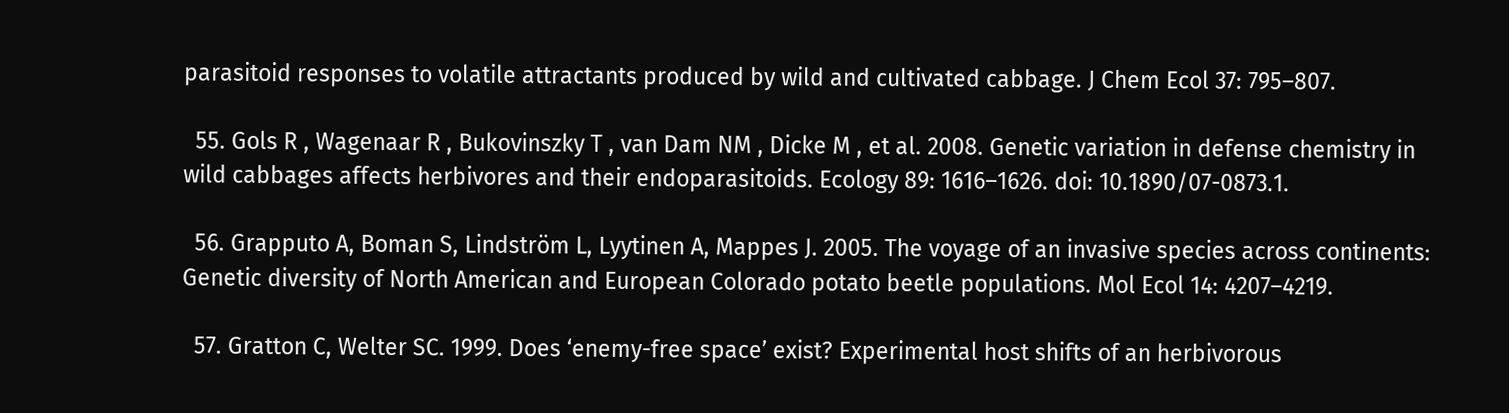parasitoid responses to volatile attractants produced by wild and cultivated cabbage. J Chem Ecol 37: 795–807.

  55. Gols R , Wagenaar R , Bukovinszky T , van Dam NM , Dicke M , et al. 2008. Genetic variation in defense chemistry in wild cabbages affects herbivores and their endoparasitoids. Ecology 89: 1616–1626. doi: 10.1890/07-0873.1.

  56. Grapputo A, Boman S, Lindström L, Lyytinen A, Mappes J. 2005. The voyage of an invasive species across continents: Genetic diversity of North American and European Colorado potato beetle populations. Mol Ecol 14: 4207–4219.

  57. Gratton C, Welter SC. 1999. Does ‘enemy-free space’ exist? Experimental host shifts of an herbivorous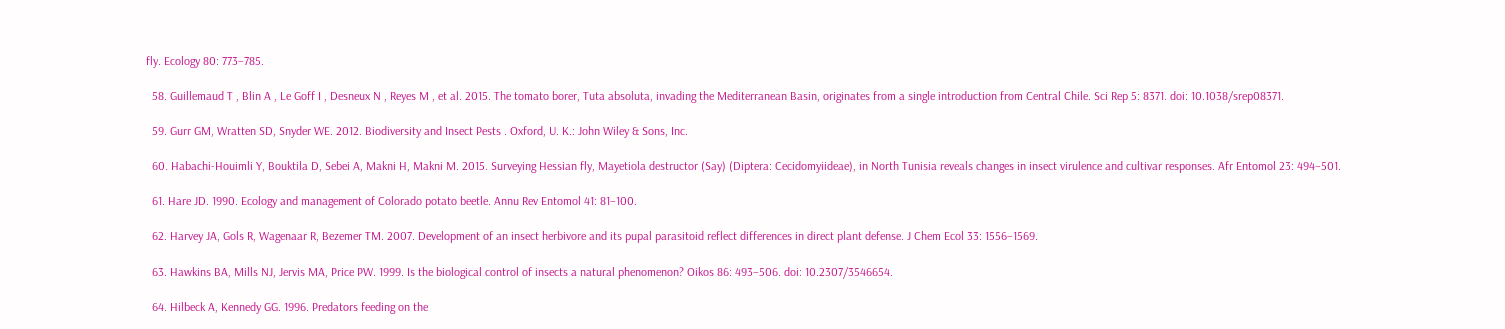fly. Ecology 80: 773–785.

  58. Guillemaud T , Blin A , Le Goff I , Desneux N , Reyes M , et al. 2015. The tomato borer, Tuta absoluta, invading the Mediterranean Basin, originates from a single introduction from Central Chile. Sci Rep 5: 8371. doi: 10.1038/srep08371.

  59. Gurr GM, Wratten SD, Snyder WE. 2012. Biodiversity and Insect Pests . Oxford, U. K.: John Wiley & Sons, Inc.

  60. Habachi-Houimli Y, Bouktila D, Sebei A, Makni H, Makni M. 2015. Surveying Hessian fly, Mayetiola destructor (Say) (Diptera: Cecidomyiideae), in North Tunisia reveals changes in insect virulence and cultivar responses. Afr Entomol 23: 494–501.

  61. Hare JD. 1990. Ecology and management of Colorado potato beetle. Annu Rev Entomol 41: 81–100.

  62. Harvey JA, Gols R, Wagenaar R, Bezemer TM. 2007. Development of an insect herbivore and its pupal parasitoid reflect differences in direct plant defense. J Chem Ecol 33: 1556–1569.

  63. Hawkins BA, Mills NJ, Jervis MA, Price PW. 1999. Is the biological control of insects a natural phenomenon? Oikos 86: 493–506. doi: 10.2307/3546654.

  64. Hilbeck A, Kennedy GG. 1996. Predators feeding on the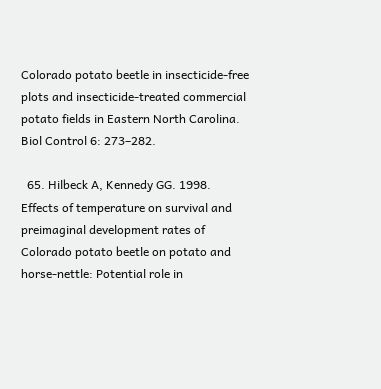Colorado potato beetle in insecticide-free plots and insecticide-treated commercial potato fields in Eastern North Carolina. Biol Control 6: 273–282.

  65. Hilbeck A, Kennedy GG. 1998. Effects of temperature on survival and preimaginal development rates of Colorado potato beetle on potato and horse-nettle: Potential role in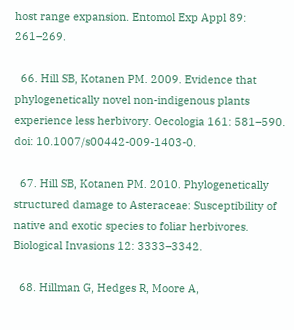host range expansion. Entomol Exp Appl 89: 261–269.

  66. Hill SB, Kotanen PM. 2009. Evidence that phylogenetically novel non-indigenous plants experience less herbivory. Oecologia 161: 581–590. doi: 10.1007/s00442-009-1403-0.

  67. Hill SB, Kotanen PM. 2010. Phylogenetically structured damage to Asteraceae: Susceptibility of native and exotic species to foliar herbivores. Biological Invasions 12: 3333–3342.

  68. Hillman G, Hedges R, Moore A,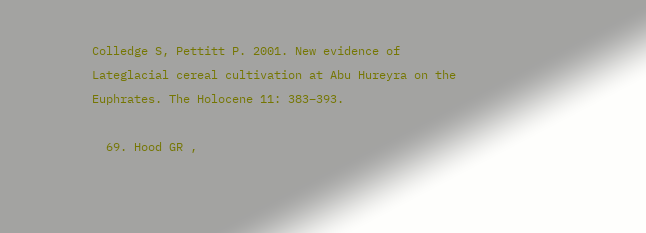Colledge S, Pettitt P. 2001. New evidence of Lateglacial cereal cultivation at Abu Hureyra on the Euphrates. The Holocene 11: 383–393.

  69. Hood GR ,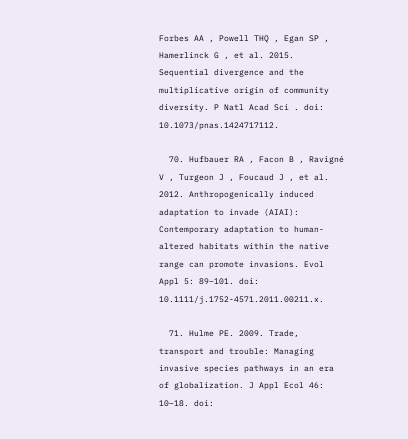Forbes AA , Powell THQ , Egan SP , Hamerlinck G , et al. 2015. Sequential divergence and the multiplicative origin of community diversity. P Natl Acad Sci . doi: 10.1073/pnas.1424717112.

  70. Hufbauer RA , Facon B , Ravigné V , Turgeon J , Foucaud J , et al. 2012. Anthropogenically induced adaptation to invade (AIAI): Contemporary adaptation to human-altered habitats within the native range can promote invasions. Evol Appl 5: 89–101. doi: 10.1111/j.1752-4571.2011.00211.x.

  71. Hulme PE. 2009. Trade, transport and trouble: Managing invasive species pathways in an era of globalization. J Appl Ecol 46: 10–18. doi: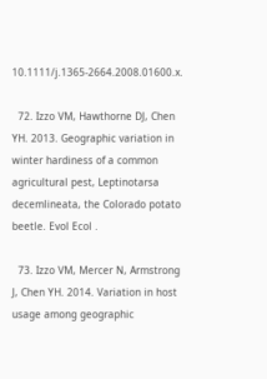10.1111/j.1365-2664.2008.01600.x.

  72. Izzo VM, Hawthorne DJ, Chen YH. 2013. Geographic variation in winter hardiness of a common agricultural pest, Leptinotarsa decemlineata, the Colorado potato beetle. Evol Ecol .

  73. Izzo VM, Mercer N, Armstrong J, Chen YH. 2014. Variation in host usage among geographic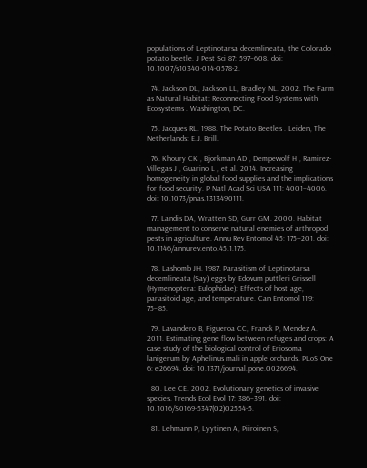populations of Leptinotarsa decemlineata, the Colorado potato beetle. J Pest Sci 87: 597–608. doi: 10.1007/s10340-014-0578-2.

  74. Jackson DL, Jackson LL, Bradley NL. 2002. The Farm as Natural Habitat: Reconnecting Food Systems with Ecosystems . Washington, DC.

  75. Jacques RL. 1988. The Potato Beetles . Leiden, The Netherlands: E.J. Brill.

  76. Khoury CK , Bjorkman AD , Dempewolf H , Ramirez-Villegas J , Guarino L , et al. 2014. Increasing homogeneity in global food supplies and the implications for food security. P Natl Acad Sci USA 111: 4001–4006. doi: 10.1073/pnas.1313490111.

  77. Landis DA, Wratten SD, Gurr GM. 2000. Habitat management to conserve natural enemies of arthropod pests in agriculture. Annu Rev Entomol 45: 175–201. doi: 10.1146/annurev.ento.45.1.175.

  78. Lashomb JH. 1987. Parasitism of Leptinotarsa decemlineata (Say) eggs by Edovum puttleri Grissell (Hymenoptera: Eulophidae): Effects of host age, parasitoid age, and temperature. Can Entomol 119: 75–85.

  79. Lavandero B, Figueroa CC, Franck P, Mendez A. 2011. Estimating gene flow between refuges and crops: A case study of the biological control of Eriosoma lanigerum by Aphelinus mali in apple orchards. PLoS One 6: e26694. doi: 10.1371/journal.pone.0026694.

  80. Lee CE. 2002. Evolutionary genetics of invasive species. Trends Ecol Evol 17: 386–391. doi: 10.1016/S0169-5347(02)02554-5.

  81. Lehmann P, Lyytinen A, Piiroinen S,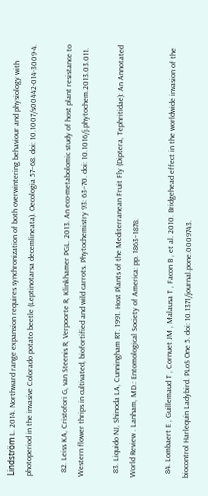Lindström L. 2014. Northward range expansion requires synchronization of both overwintering behaviour and physiology with photoperiod in the invasive Colorado potato beetle (Leptinotarsa decemlineata). Oecologia 57–68. doi: 10.1007/s00442-014-3009-4.

  82. Leiss KA, Cristofori G, van Steenis R, Verpoorte R, Klinkhamer PGL. 2013. An eco-metabolomic study of host plant resistance to Western flower thrips in cultivated, biofortified and wild carrots. Phytochemistry 93: 63–70. doi: 10.1016/j.phytochem.2013.03.011.

  83. Liquido NJ, Shinoda LA, Cunningham RT. 1991. Host Plants of the Mediterranean Fruit Fly (Diptera, Tephritidae): An Annotated World Review . Lanham, MD.: Entomological Society of America: pp. 1863–1878.

  84. Lombaert E , Guillemaud T , Cornuet JM , Malausa T , Facon B , et al. 2010. Bridgehead effect in the worldwide invasion of the biocontrol Harlequin Ladybird. PLoS One 5. doi: 10.1371/journal.pone.0009743.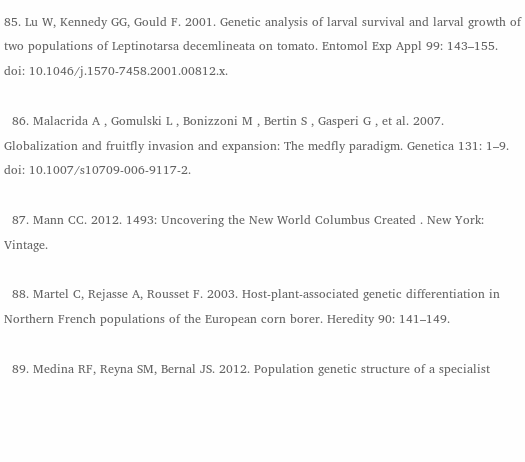85. Lu W, Kennedy GG, Gould F. 2001. Genetic analysis of larval survival and larval growth of two populations of Leptinotarsa decemlineata on tomato. Entomol Exp Appl 99: 143–155. doi: 10.1046/j.1570-7458.2001.00812.x.

  86. Malacrida A , Gomulski L , Bonizzoni M , Bertin S , Gasperi G , et al. 2007. Globalization and fruitfly invasion and expansion: The medfly paradigm. Genetica 131: 1–9. doi: 10.1007/s10709-006-9117-2.

  87. Mann CC. 2012. 1493: Uncovering the New World Columbus Created . New York: Vintage.

  88. Martel C, Rejasse A, Rousset F. 2003. Host-plant-associated genetic differentiation in Northern French populations of the European corn borer. Heredity 90: 141–149.

  89. Medina RF, Reyna SM, Bernal JS. 2012. Population genetic structure of a specialist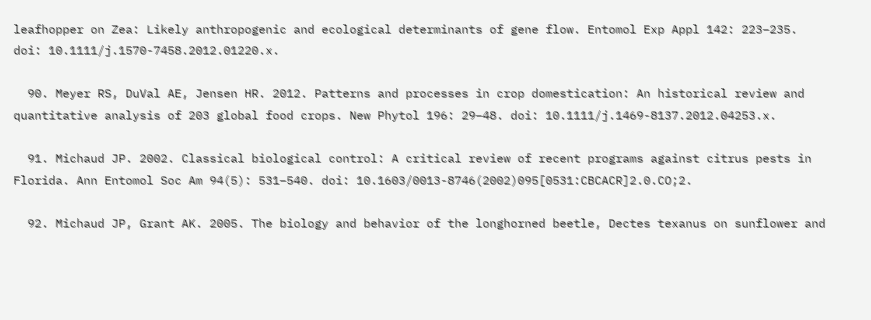leafhopper on Zea: Likely anthropogenic and ecological determinants of gene flow. Entomol Exp Appl 142: 223–235. doi: 10.1111/j.1570-7458.2012.01220.x.

  90. Meyer RS, DuVal AE, Jensen HR. 2012. Patterns and processes in crop domestication: An historical review and quantitative analysis of 203 global food crops. New Phytol 196: 29–48. doi: 10.1111/j.1469-8137.2012.04253.x.

  91. Michaud JP. 2002. Classical biological control: A critical review of recent programs against citrus pests in Florida. Ann Entomol Soc Am 94(5): 531–540. doi: 10.1603/0013-8746(2002)095[0531:CBCACR]2.0.CO;2.

  92. Michaud JP, Grant AK. 2005. The biology and behavior of the longhorned beetle, Dectes texanus on sunflower and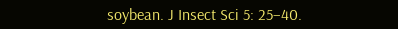soybean. J Insect Sci 5: 25–40.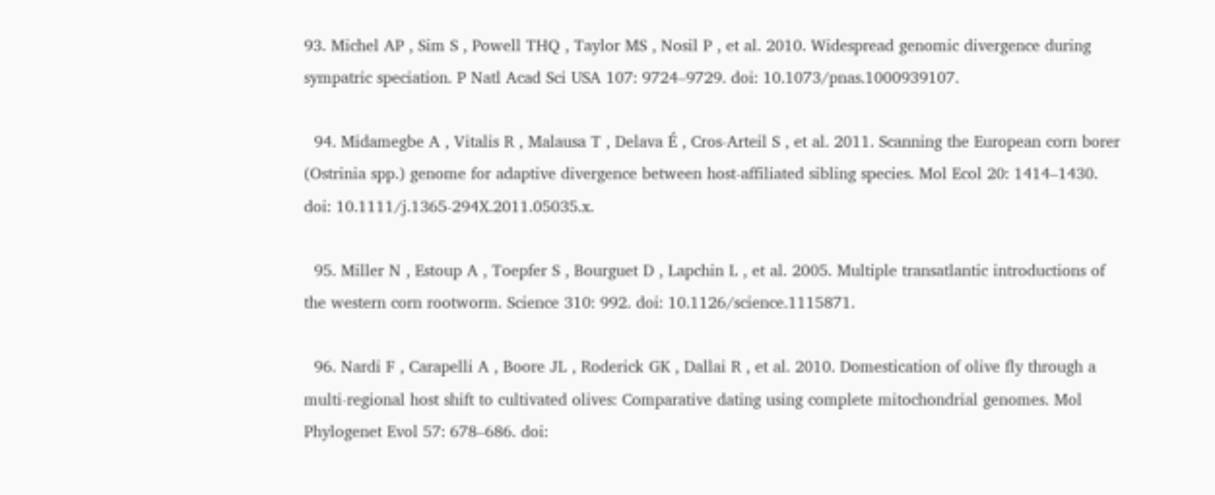93. Michel AP , Sim S , Powell THQ , Taylor MS , Nosil P , et al. 2010. Widespread genomic divergence during sympatric speciation. P Natl Acad Sci USA 107: 9724–9729. doi: 10.1073/pnas.1000939107.

  94. Midamegbe A , Vitalis R , Malausa T , Delava É , Cros-Arteil S , et al. 2011. Scanning the European corn borer (Ostrinia spp.) genome for adaptive divergence between host-affiliated sibling species. Mol Ecol 20: 1414–1430. doi: 10.1111/j.1365-294X.2011.05035.x.

  95. Miller N , Estoup A , Toepfer S , Bourguet D , Lapchin L , et al. 2005. Multiple transatlantic introductions of the western corn rootworm. Science 310: 992. doi: 10.1126/science.1115871.

  96. Nardi F , Carapelli A , Boore JL , Roderick GK , Dallai R , et al. 2010. Domestication of olive fly through a multi-regional host shift to cultivated olives: Comparative dating using complete mitochondrial genomes. Mol Phylogenet Evol 57: 678–686. doi: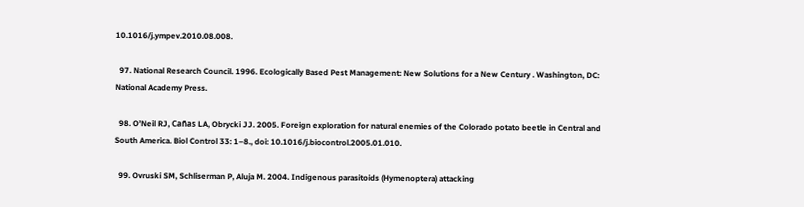10.1016/j.ympev.2010.08.008.

  97. National Research Council. 1996. Ecologically Based Pest Management: New Solutions for a New Century . Washington, DC: National Academy Press.

  98. O’Neil RJ, Cañas LA, Obrycki JJ. 2005. Foreign exploration for natural enemies of the Colorado potato beetle in Central and South America. Biol Control 33: 1–8., doi: 10.1016/j.biocontrol.2005.01.010.

  99. Ovruski SM, Schliserman P, Aluja M. 2004. Indigenous parasitoids (Hymenoptera) attacking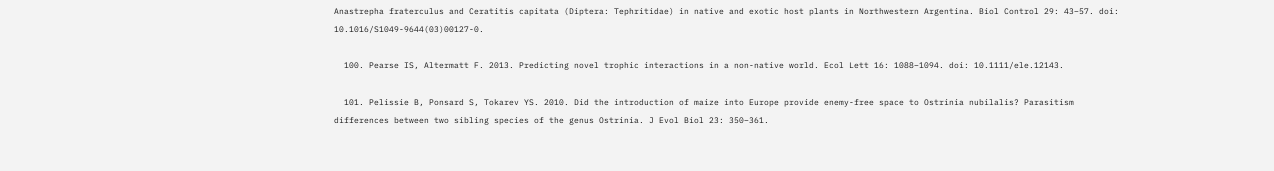Anastrepha fraterculus and Ceratitis capitata (Diptera: Tephritidae) in native and exotic host plants in Northwestern Argentina. Biol Control 29: 43–57. doi: 10.1016/S1049-9644(03)00127-0.

  100. Pearse IS, Altermatt F. 2013. Predicting novel trophic interactions in a non-native world. Ecol Lett 16: 1088–1094. doi: 10.1111/ele.12143.

  101. Pelissie B, Ponsard S, Tokarev YS. 2010. Did the introduction of maize into Europe provide enemy-free space to Ostrinia nubilalis? Parasitism differences between two sibling species of the genus Ostrinia. J Evol Biol 23: 350–361.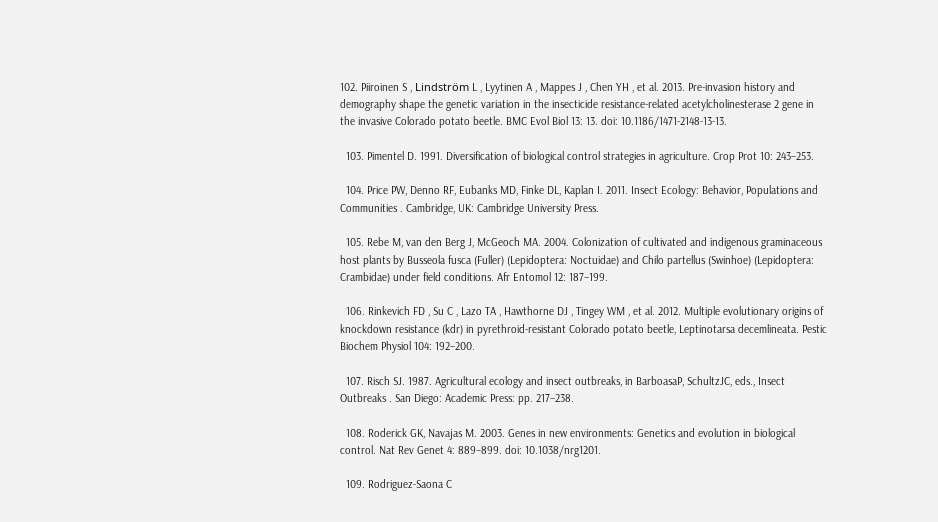102. Piiroinen S , Lindström L , Lyytinen A , Mappes J , Chen YH , et al. 2013. Pre-invasion history and demography shape the genetic variation in the insecticide resistance-related acetylcholinesterase 2 gene in the invasive Colorado potato beetle. BMC Evol Biol 13: 13. doi: 10.1186/1471-2148-13-13.

  103. Pimentel D. 1991. Diversification of biological control strategies in agriculture. Crop Prot 10: 243–253.

  104. Price PW, Denno RF, Eubanks MD, Finke DL, Kaplan I. 2011. Insect Ecology: Behavior, Populations and Communities . Cambridge, UK: Cambridge University Press.

  105. Rebe M, van den Berg J, McGeoch MA. 2004. Colonization of cultivated and indigenous graminaceous host plants by Busseola fusca (Fuller) (Lepidoptera: Noctuidae) and Chilo partellus (Swinhoe) (Lepidoptera: Crambidae) under field conditions. Afr Entomol 12: 187–199.

  106. Rinkevich FD , Su C , Lazo TA , Hawthorne DJ , Tingey WM , et al. 2012. Multiple evolutionary origins of knockdown resistance (kdr) in pyrethroid-resistant Colorado potato beetle, Leptinotarsa decemlineata. Pestic Biochem Physiol 104: 192–200.

  107. Risch SJ. 1987. Agricultural ecology and insect outbreaks, in BarboasaP, SchultzJC, eds., Insect Outbreaks . San Diego: Academic Press: pp. 217–238.

  108. Roderick GK, Navajas M. 2003. Genes in new environments: Genetics and evolution in biological control. Nat Rev Genet 4: 889–899. doi: 10.1038/nrg1201.

  109. Rodriguez-Saona C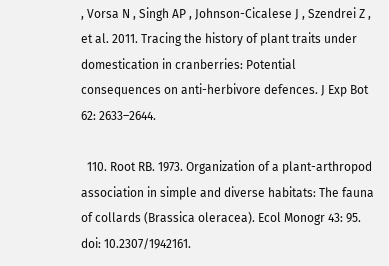, Vorsa N , Singh AP , Johnson-Cicalese J , Szendrei Z , et al. 2011. Tracing the history of plant traits under domestication in cranberries: Potential consequences on anti-herbivore defences. J Exp Bot 62: 2633–2644.

  110. Root RB. 1973. Organization of a plant-arthropod association in simple and diverse habitats: The fauna of collards (Brassica oleracea). Ecol Monogr 43: 95. doi: 10.2307/1942161.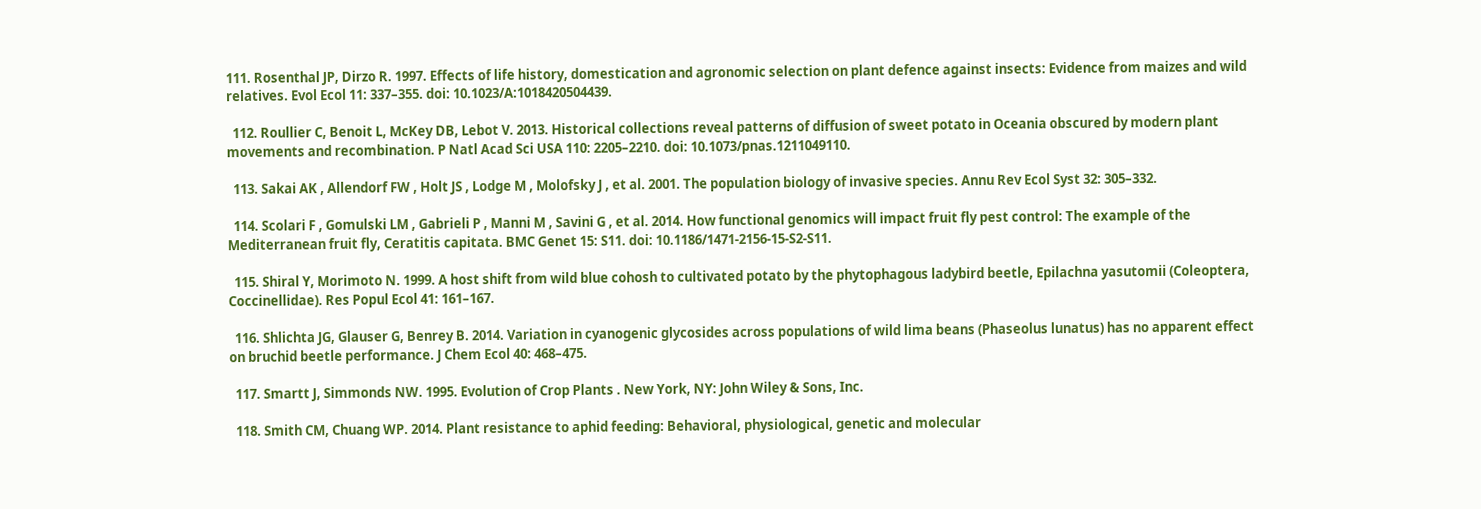111. Rosenthal JP, Dirzo R. 1997. Effects of life history, domestication and agronomic selection on plant defence against insects: Evidence from maizes and wild relatives. Evol Ecol 11: 337–355. doi: 10.1023/A:1018420504439.

  112. Roullier C, Benoit L, McKey DB, Lebot V. 2013. Historical collections reveal patterns of diffusion of sweet potato in Oceania obscured by modern plant movements and recombination. P Natl Acad Sci USA 110: 2205–2210. doi: 10.1073/pnas.1211049110.

  113. Sakai AK , Allendorf FW , Holt JS , Lodge M , Molofsky J , et al. 2001. The population biology of invasive species. Annu Rev Ecol Syst 32: 305–332.

  114. Scolari F , Gomulski LM , Gabrieli P , Manni M , Savini G , et al. 2014. How functional genomics will impact fruit fly pest control: The example of the Mediterranean fruit fly, Ceratitis capitata. BMC Genet 15: S11. doi: 10.1186/1471-2156-15-S2-S11.

  115. Shiral Y, Morimoto N. 1999. A host shift from wild blue cohosh to cultivated potato by the phytophagous ladybird beetle, Epilachna yasutomii (Coleoptera, Coccinellidae). Res Popul Ecol 41: 161–167.

  116. Shlichta JG, Glauser G, Benrey B. 2014. Variation in cyanogenic glycosides across populations of wild lima beans (Phaseolus lunatus) has no apparent effect on bruchid beetle performance. J Chem Ecol 40: 468–475.

  117. Smartt J, Simmonds NW. 1995. Evolution of Crop Plants . New York, NY: John Wiley & Sons, Inc.

  118. Smith CM, Chuang WP. 2014. Plant resistance to aphid feeding: Behavioral, physiological, genetic and molecular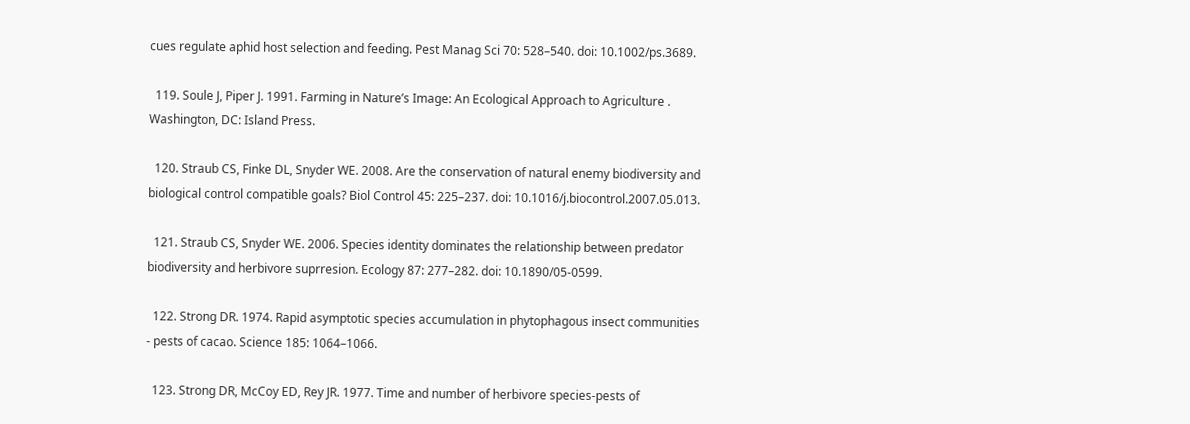cues regulate aphid host selection and feeding. Pest Manag Sci 70: 528–540. doi: 10.1002/ps.3689.

  119. Soule J, Piper J. 1991. Farming in Nature’s Image: An Ecological Approach to Agriculture . Washington, DC: Island Press.

  120. Straub CS, Finke DL, Snyder WE. 2008. Are the conservation of natural enemy biodiversity and biological control compatible goals? Biol Control 45: 225–237. doi: 10.1016/j.biocontrol.2007.05.013.

  121. Straub CS, Snyder WE. 2006. Species identity dominates the relationship between predator biodiversity and herbivore suprresion. Ecology 87: 277–282. doi: 10.1890/05-0599.

  122. Strong DR. 1974. Rapid asymptotic species accumulation in phytophagous insect communities - pests of cacao. Science 185: 1064–1066.

  123. Strong DR, McCoy ED, Rey JR. 1977. Time and number of herbivore species-pests of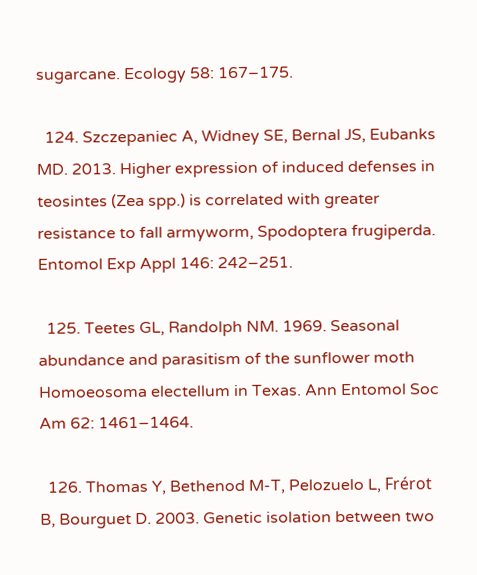sugarcane. Ecology 58: 167–175.

  124. Szczepaniec A, Widney SE, Bernal JS, Eubanks MD. 2013. Higher expression of induced defenses in teosintes (Zea spp.) is correlated with greater resistance to fall armyworm, Spodoptera frugiperda. Entomol Exp Appl 146: 242–251.

  125. Teetes GL, Randolph NM. 1969. Seasonal abundance and parasitism of the sunflower moth Homoeosoma electellum in Texas. Ann Entomol Soc Am 62: 1461–1464.

  126. Thomas Y, Bethenod M-T, Pelozuelo L, Frérot B, Bourguet D. 2003. Genetic isolation between two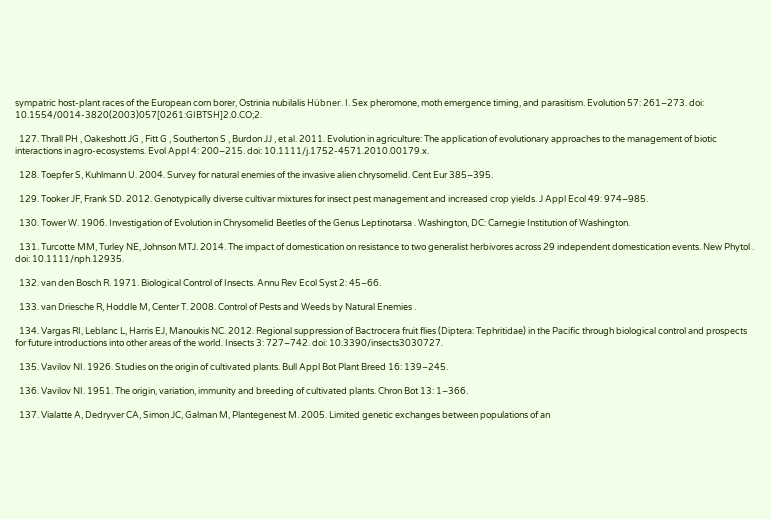sympatric host-plant races of the European corn borer, Ostrinia nubilalis Hübner. I. Sex pheromone, moth emergence timing, and parasitism. Evolution 57: 261–273. doi: 10.1554/0014-3820(2003)057[0261:GIBTSH]2.0.CO;2.

  127. Thrall PH , Oakeshott JG , Fitt G , Southerton S , Burdon JJ , et al. 2011. Evolution in agriculture: The application of evolutionary approaches to the management of biotic interactions in agro-ecosystems. Evol Appl 4: 200–215. doi: 10.1111/j.1752-4571.2010.00179.x.

  128. Toepfer S, Kuhlmann U. 2004. Survey for natural enemies of the invasive alien chrysomelid. Cent Eur 385–395.

  129. Tooker JF, Frank SD. 2012. Genotypically diverse cultivar mixtures for insect pest management and increased crop yields. J Appl Ecol 49: 974–985.

  130. Tower W. 1906. Investigation of Evolution in Chrysomelid Beetles of the Genus Leptinotarsa . Washington, DC: Carnegie Institution of Washington.

  131. Turcotte MM, Turley NE, Johnson MTJ. 2014. The impact of domestication on resistance to two generalist herbivores across 29 independent domestication events. New Phytol . doi: 10.1111/nph.12935.

  132. van den Bosch R. 1971. Biological Control of Insects. Annu Rev Ecol Syst 2: 45–66.

  133. van Driesche R, Hoddle M, Center T. 2008. Control of Pests and Weeds by Natural Enemies .

  134. Vargas RI, Leblanc L, Harris EJ, Manoukis NC. 2012. Regional suppression of Bactrocera fruit flies (Diptera: Tephritidae) in the Pacific through biological control and prospects for future introductions into other areas of the world. Insects 3: 727–742. doi: 10.3390/insects3030727.

  135. Vavilov NI. 1926. Studies on the origin of cultivated plants. Bull Appl Bot Plant Breed 16: 139–245.

  136. Vavilov NI. 1951. The origin, variation, immunity and breeding of cultivated plants. Chron Bot 13: 1–366.

  137. Vialatte A, Dedryver CA, Simon JC, Galman M, Plantegenest M. 2005. Limited genetic exchanges between populations of an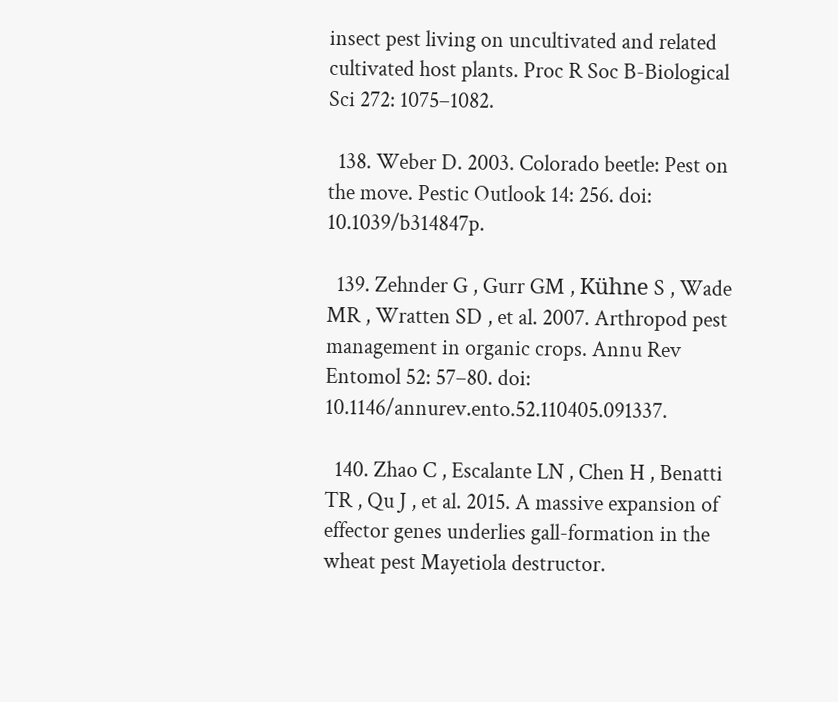insect pest living on uncultivated and related cultivated host plants. Proc R Soc B-Biological Sci 272: 1075–1082.

  138. Weber D. 2003. Colorado beetle: Pest on the move. Pestic Outlook 14: 256. doi: 10.1039/b314847p.

  139. Zehnder G , Gurr GM , Kühne S , Wade MR , Wratten SD , et al. 2007. Arthropod pest management in organic crops. Annu Rev Entomol 52: 57–80. doi: 10.1146/annurev.ento.52.110405.091337.

  140. Zhao C , Escalante LN , Chen H , Benatti TR , Qu J , et al. 2015. A massive expansion of effector genes underlies gall-formation in the wheat pest Mayetiola destructor.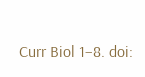Curr Biol 1–8. doi: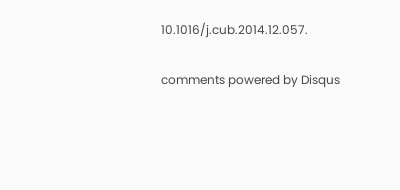10.1016/j.cub.2014.12.057.

comments powered by Disqus